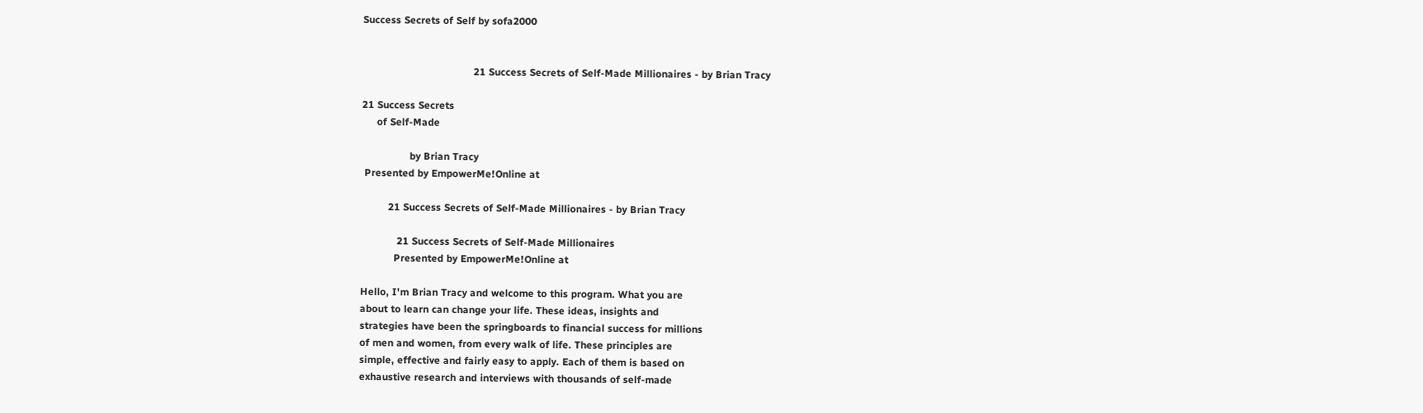Success Secrets of Self by sofa2000


                                     21 Success Secrets of Self-Made Millionaires - by Brian Tracy

21 Success Secrets
     of Self-Made

                by Brian Tracy
 Presented by EmpowerMe!Online at

         21 Success Secrets of Self-Made Millionaires - by Brian Tracy

            21 Success Secrets of Self-Made Millionaires
           Presented by EmpowerMe!Online at

Hello, I'm Brian Tracy and welcome to this program. What you are
about to learn can change your life. These ideas, insights and
strategies have been the springboards to financial success for millions
of men and women, from every walk of life. These principles are
simple, effective and fairly easy to apply. Each of them is based on
exhaustive research and interviews with thousands of self-made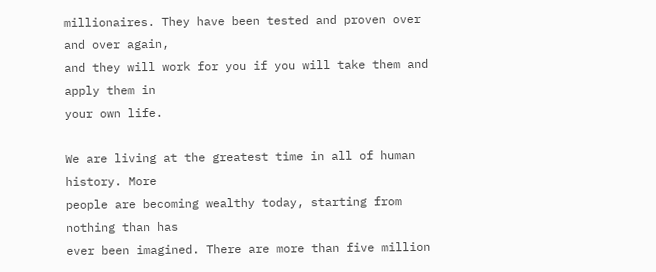millionaires. They have been tested and proven over and over again,
and they will work for you if you will take them and apply them in
your own life.

We are living at the greatest time in all of human history. More
people are becoming wealthy today, starting from nothing than has
ever been imagined. There are more than five million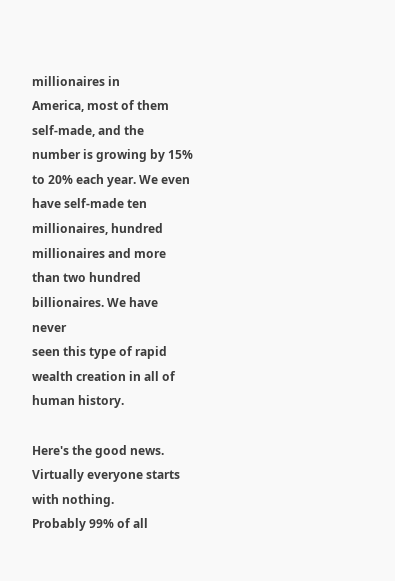millionaires in
America, most of them self-made, and the number is growing by 15%
to 20% each year. We even have self-made ten millionaires, hundred
millionaires and more than two hundred billionaires. We have never
seen this type of rapid wealth creation in all of human history.

Here's the good news. Virtually everyone starts with nothing.
Probably 99% of all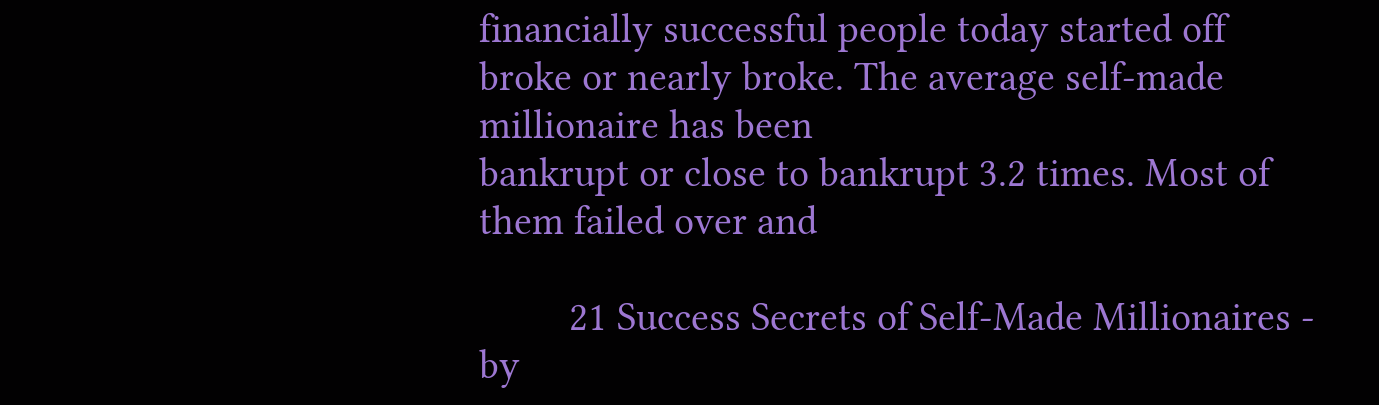financially successful people today started off
broke or nearly broke. The average self-made millionaire has been
bankrupt or close to bankrupt 3.2 times. Most of them failed over and

         21 Success Secrets of Self-Made Millionaires - by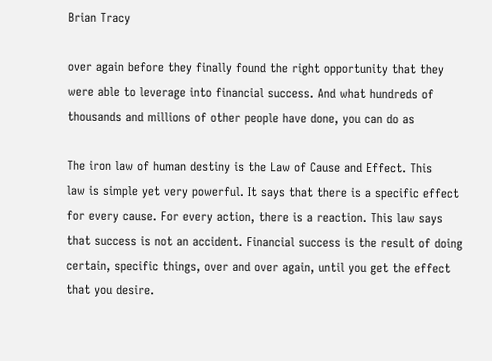Brian Tracy

over again before they finally found the right opportunity that they
were able to leverage into financial success. And what hundreds of
thousands and millions of other people have done, you can do as

The iron law of human destiny is the Law of Cause and Effect. This
law is simple yet very powerful. It says that there is a specific effect
for every cause. For every action, there is a reaction. This law says
that success is not an accident. Financial success is the result of doing
certain, specific things, over and over again, until you get the effect
that you desire.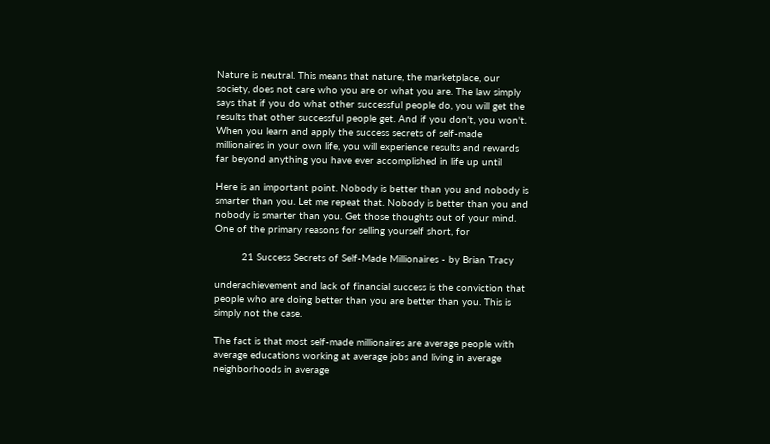Nature is neutral. This means that nature, the marketplace, our
society, does not care who you are or what you are. The law simply
says that if you do what other successful people do, you will get the
results that other successful people get. And if you don't, you won't.
When you learn and apply the success secrets of self-made
millionaires in your own life, you will experience results and rewards
far beyond anything you have ever accomplished in life up until

Here is an important point. Nobody is better than you and nobody is
smarter than you. Let me repeat that. Nobody is better than you and
nobody is smarter than you. Get those thoughts out of your mind.
One of the primary reasons for selling yourself short, for

         21 Success Secrets of Self-Made Millionaires - by Brian Tracy

underachievement and lack of financial success is the conviction that
people who are doing better than you are better than you. This is
simply not the case.

The fact is that most self-made millionaires are average people with
average educations working at average jobs and living in average
neighborhoods in average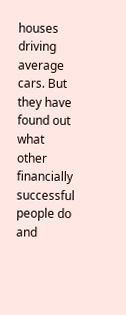houses driving average cars. But they have
found out what other financially successful people do and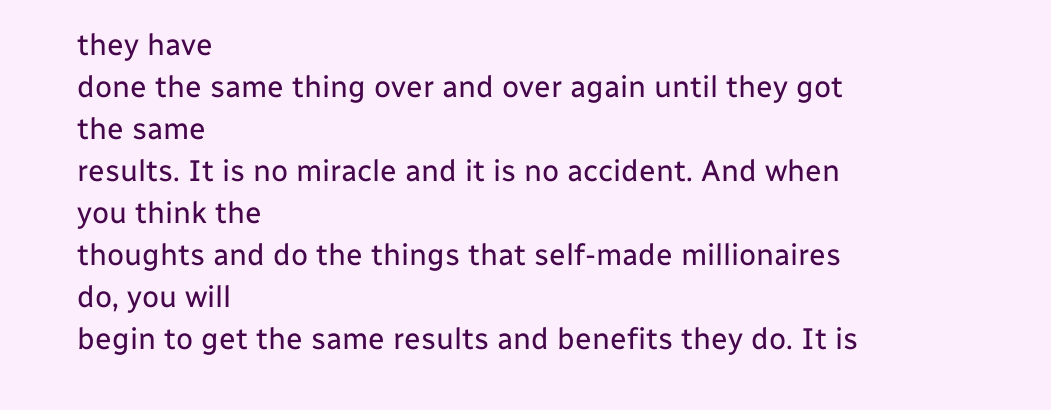they have
done the same thing over and over again until they got the same
results. It is no miracle and it is no accident. And when you think the
thoughts and do the things that self-made millionaires do, you will
begin to get the same results and benefits they do. It is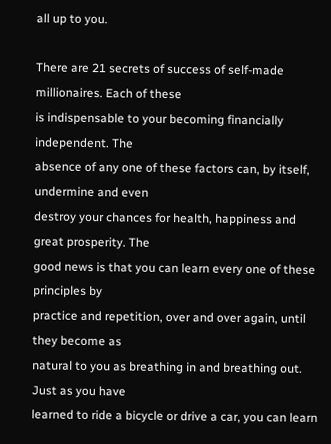all up to you.

There are 21 secrets of success of self-made millionaires. Each of these
is indispensable to your becoming financially independent. The
absence of any one of these factors can, by itself, undermine and even
destroy your chances for health, happiness and great prosperity. The
good news is that you can learn every one of these principles by
practice and repetition, over and over again, until they become as
natural to you as breathing in and breathing out. Just as you have
learned to ride a bicycle or drive a car, you can learn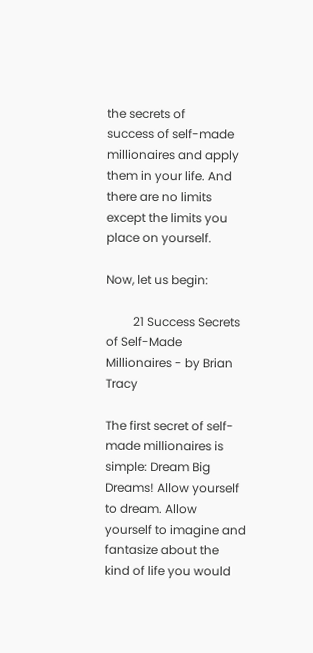the secrets of
success of self-made millionaires and apply them in your life. And
there are no limits except the limits you place on yourself.

Now, let us begin:

         21 Success Secrets of Self-Made Millionaires - by Brian Tracy

The first secret of self-made millionaires is simple: Dream Big
Dreams! Allow yourself to dream. Allow yourself to imagine and
fantasize about the kind of life you would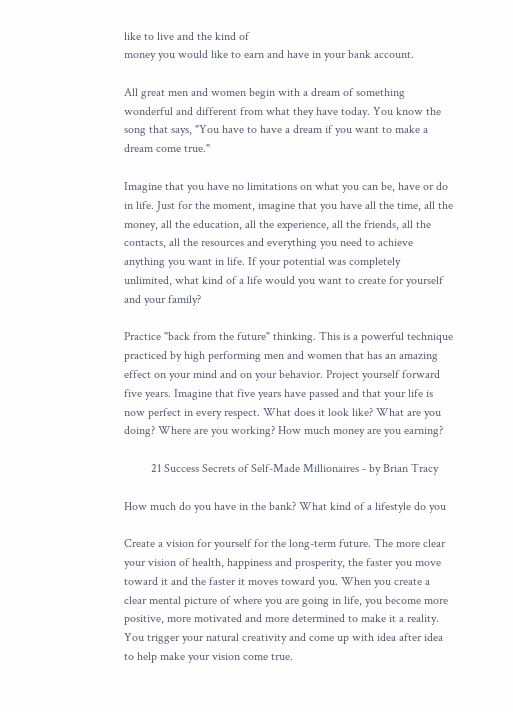like to live and the kind of
money you would like to earn and have in your bank account.

All great men and women begin with a dream of something
wonderful and different from what they have today. You know the
song that says, "You have to have a dream if you want to make a
dream come true."

Imagine that you have no limitations on what you can be, have or do
in life. Just for the moment, imagine that you have all the time, all the
money, all the education, all the experience, all the friends, all the
contacts, all the resources and everything you need to achieve
anything you want in life. If your potential was completely
unlimited, what kind of a life would you want to create for yourself
and your family?

Practice "back from the future" thinking. This is a powerful technique
practiced by high performing men and women that has an amazing
effect on your mind and on your behavior. Project yourself forward
five years. Imagine that five years have passed and that your life is
now perfect in every respect. What does it look like? What are you
doing? Where are you working? How much money are you earning?

         21 Success Secrets of Self-Made Millionaires - by Brian Tracy

How much do you have in the bank? What kind of a lifestyle do you

Create a vision for yourself for the long-term future. The more clear
your vision of health, happiness and prosperity, the faster you move
toward it and the faster it moves toward you. When you create a
clear mental picture of where you are going in life, you become more
positive, more motivated and more determined to make it a reality.
You trigger your natural creativity and come up with idea after idea
to help make your vision come true.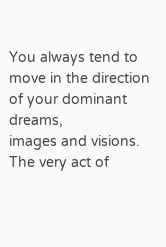You always tend to move in the direction of your dominant dreams,
images and visions. The very act of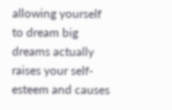allowing yourself to dream big
dreams actually raises your self-esteem and causes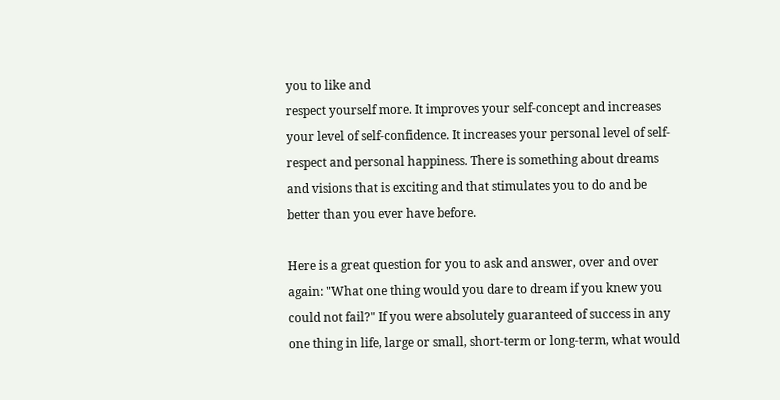you to like and
respect yourself more. It improves your self-concept and increases
your level of self-confidence. It increases your personal level of self-
respect and personal happiness. There is something about dreams
and visions that is exciting and that stimulates you to do and be
better than you ever have before.

Here is a great question for you to ask and answer, over and over
again: "What one thing would you dare to dream if you knew you
could not fail?" If you were absolutely guaranteed of success in any
one thing in life, large or small, short-term or long-term, what would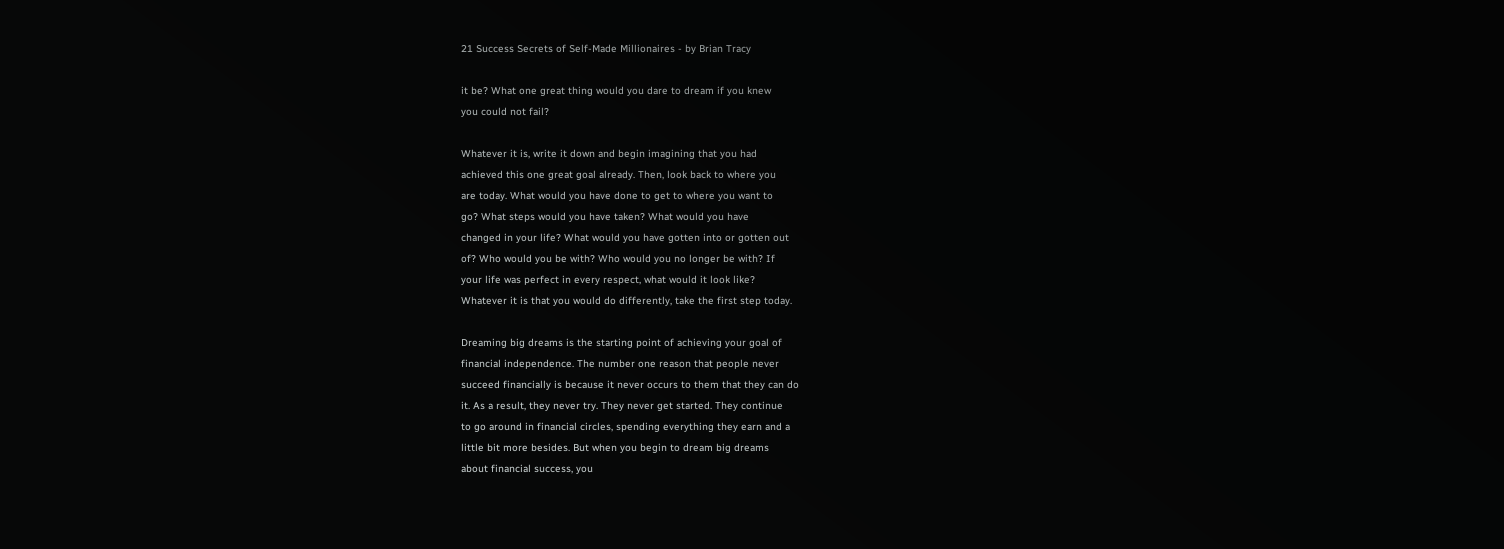21 Success Secrets of Self-Made Millionaires - by Brian Tracy

it be? What one great thing would you dare to dream if you knew
you could not fail?

Whatever it is, write it down and begin imagining that you had
achieved this one great goal already. Then, look back to where you
are today. What would you have done to get to where you want to
go? What steps would you have taken? What would you have
changed in your life? What would you have gotten into or gotten out
of? Who would you be with? Who would you no longer be with? If
your life was perfect in every respect, what would it look like?
Whatever it is that you would do differently, take the first step today.

Dreaming big dreams is the starting point of achieving your goal of
financial independence. The number one reason that people never
succeed financially is because it never occurs to them that they can do
it. As a result, they never try. They never get started. They continue
to go around in financial circles, spending everything they earn and a
little bit more besides. But when you begin to dream big dreams
about financial success, you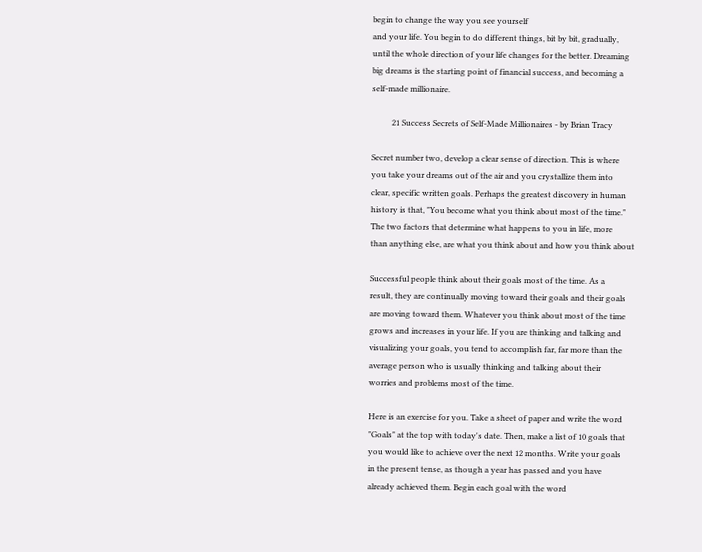begin to change the way you see yourself
and your life. You begin to do different things, bit by bit, gradually,
until the whole direction of your life changes for the better. Dreaming
big dreams is the starting point of financial success, and becoming a
self-made millionaire.

          21 Success Secrets of Self-Made Millionaires - by Brian Tracy

Secret number two, develop a clear sense of direction. This is where
you take your dreams out of the air and you crystallize them into
clear, specific written goals. Perhaps the greatest discovery in human
history is that, "You become what you think about most of the time."
The two factors that determine what happens to you in life, more
than anything else, are what you think about and how you think about

Successful people think about their goals most of the time. As a
result, they are continually moving toward their goals and their goals
are moving toward them. Whatever you think about most of the time
grows and increases in your life. If you are thinking and talking and
visualizing your goals, you tend to accomplish far, far more than the
average person who is usually thinking and talking about their
worries and problems most of the time.

Here is an exercise for you. Take a sheet of paper and write the word
"Goals" at the top with today's date. Then, make a list of 10 goals that
you would like to achieve over the next 12 months. Write your goals
in the present tense, as though a year has passed and you have
already achieved them. Begin each goal with the word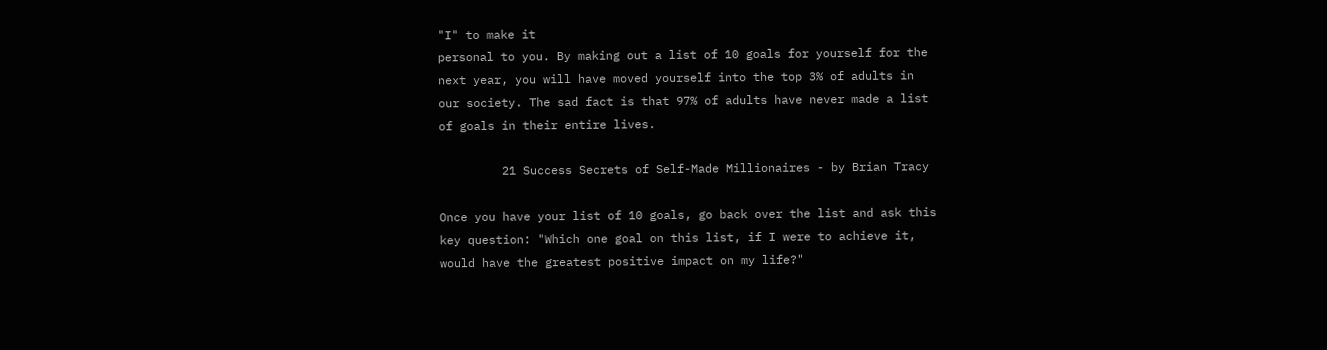"I" to make it
personal to you. By making out a list of 10 goals for yourself for the
next year, you will have moved yourself into the top 3% of adults in
our society. The sad fact is that 97% of adults have never made a list
of goals in their entire lives.

         21 Success Secrets of Self-Made Millionaires - by Brian Tracy

Once you have your list of 10 goals, go back over the list and ask this
key question: "Which one goal on this list, if I were to achieve it,
would have the greatest positive impact on my life?"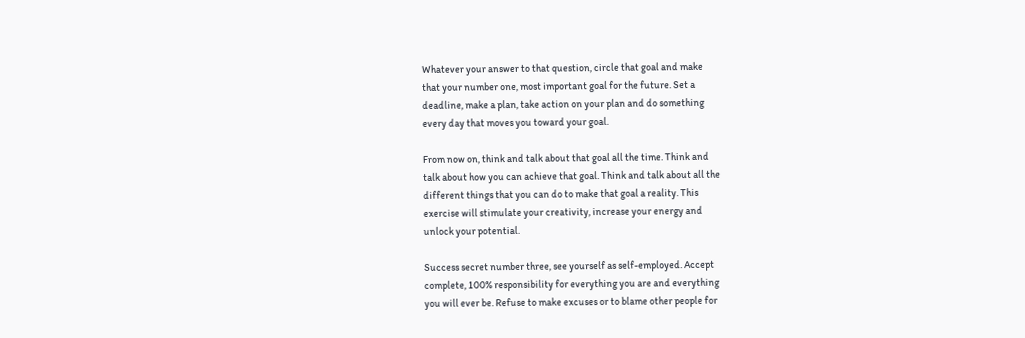Whatever your answer to that question, circle that goal and make
that your number one, most important goal for the future. Set a
deadline, make a plan, take action on your plan and do something
every day that moves you toward your goal.

From now on, think and talk about that goal all the time. Think and
talk about how you can achieve that goal. Think and talk about all the
different things that you can do to make that goal a reality. This
exercise will stimulate your creativity, increase your energy and
unlock your potential.

Success secret number three, see yourself as self-employed. Accept
complete, 100% responsibility for everything you are and everything
you will ever be. Refuse to make excuses or to blame other people for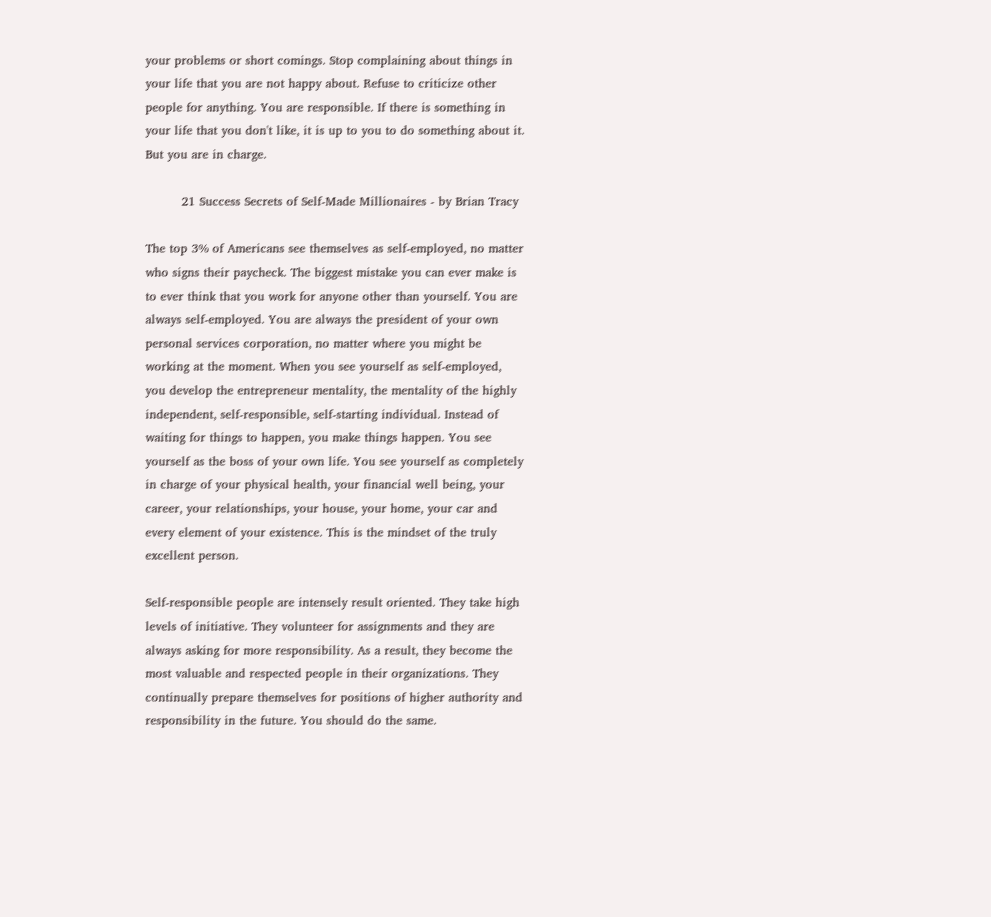your problems or short comings. Stop complaining about things in
your life that you are not happy about. Refuse to criticize other
people for anything. You are responsible. If there is something in
your life that you don't like, it is up to you to do something about it.
But you are in charge.

         21 Success Secrets of Self-Made Millionaires - by Brian Tracy

The top 3% of Americans see themselves as self-employed, no matter
who signs their paycheck. The biggest mistake you can ever make is
to ever think that you work for anyone other than yourself. You are
always self-employed. You are always the president of your own
personal services corporation, no matter where you might be
working at the moment. When you see yourself as self-employed,
you develop the entrepreneur mentality, the mentality of the highly
independent, self-responsible, self-starting individual. Instead of
waiting for things to happen, you make things happen. You see
yourself as the boss of your own life. You see yourself as completely
in charge of your physical health, your financial well being, your
career, your relationships, your house, your home, your car and
every element of your existence. This is the mindset of the truly
excellent person.

Self-responsible people are intensely result oriented. They take high
levels of initiative. They volunteer for assignments and they are
always asking for more responsibility. As a result, they become the
most valuable and respected people in their organizations. They
continually prepare themselves for positions of higher authority and
responsibility in the future. You should do the same.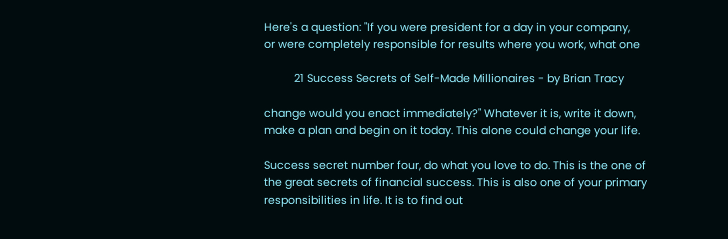Here's a question: "If you were president for a day in your company,
or were completely responsible for results where you work, what one

          21 Success Secrets of Self-Made Millionaires - by Brian Tracy

change would you enact immediately?" Whatever it is, write it down,
make a plan and begin on it today. This alone could change your life.

Success secret number four, do what you love to do. This is the one of
the great secrets of financial success. This is also one of your primary
responsibilities in life. It is to find out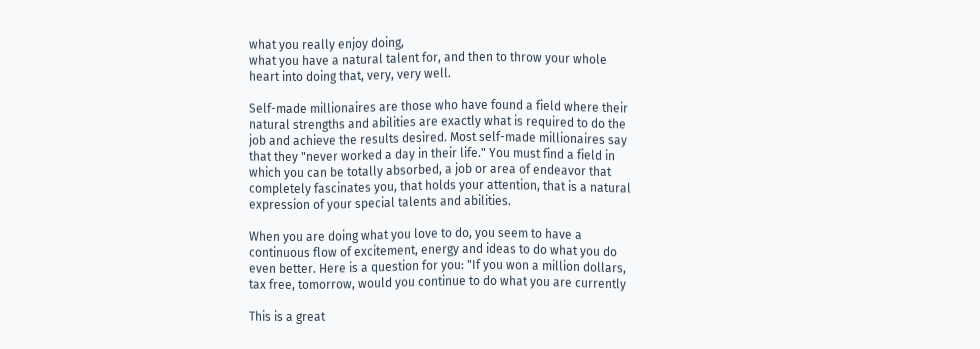what you really enjoy doing,
what you have a natural talent for, and then to throw your whole
heart into doing that, very, very well.

Self-made millionaires are those who have found a field where their
natural strengths and abilities are exactly what is required to do the
job and achieve the results desired. Most self-made millionaires say
that they "never worked a day in their life." You must find a field in
which you can be totally absorbed, a job or area of endeavor that
completely fascinates you, that holds your attention, that is a natural
expression of your special talents and abilities.

When you are doing what you love to do, you seem to have a
continuous flow of excitement, energy and ideas to do what you do
even better. Here is a question for you: "If you won a million dollars,
tax free, tomorrow, would you continue to do what you are currently

This is a great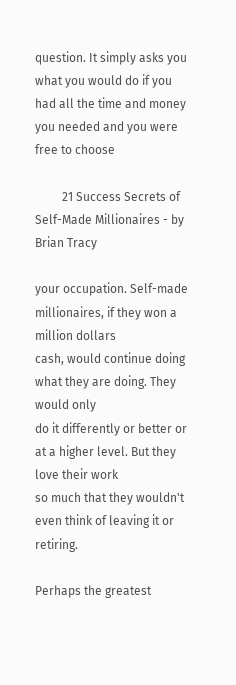question. It simply asks you what you would do if you
had all the time and money you needed and you were free to choose

         21 Success Secrets of Self-Made Millionaires - by Brian Tracy

your occupation. Self-made millionaires, if they won a million dollars
cash, would continue doing what they are doing. They would only
do it differently or better or at a higher level. But they love their work
so much that they wouldn't even think of leaving it or retiring.

Perhaps the greatest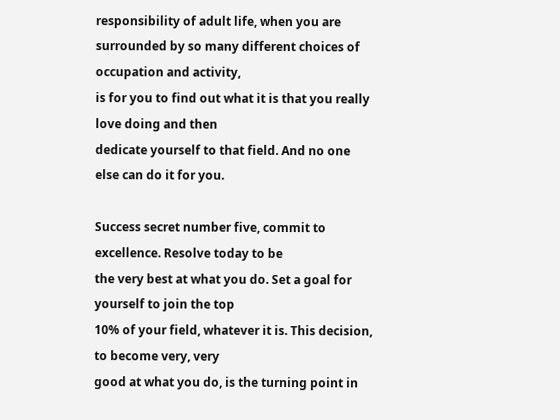responsibility of adult life, when you are
surrounded by so many different choices of occupation and activity,
is for you to find out what it is that you really love doing and then
dedicate yourself to that field. And no one else can do it for you.

Success secret number five, commit to excellence. Resolve today to be
the very best at what you do. Set a goal for yourself to join the top
10% of your field, whatever it is. This decision, to become very, very
good at what you do, is the turning point in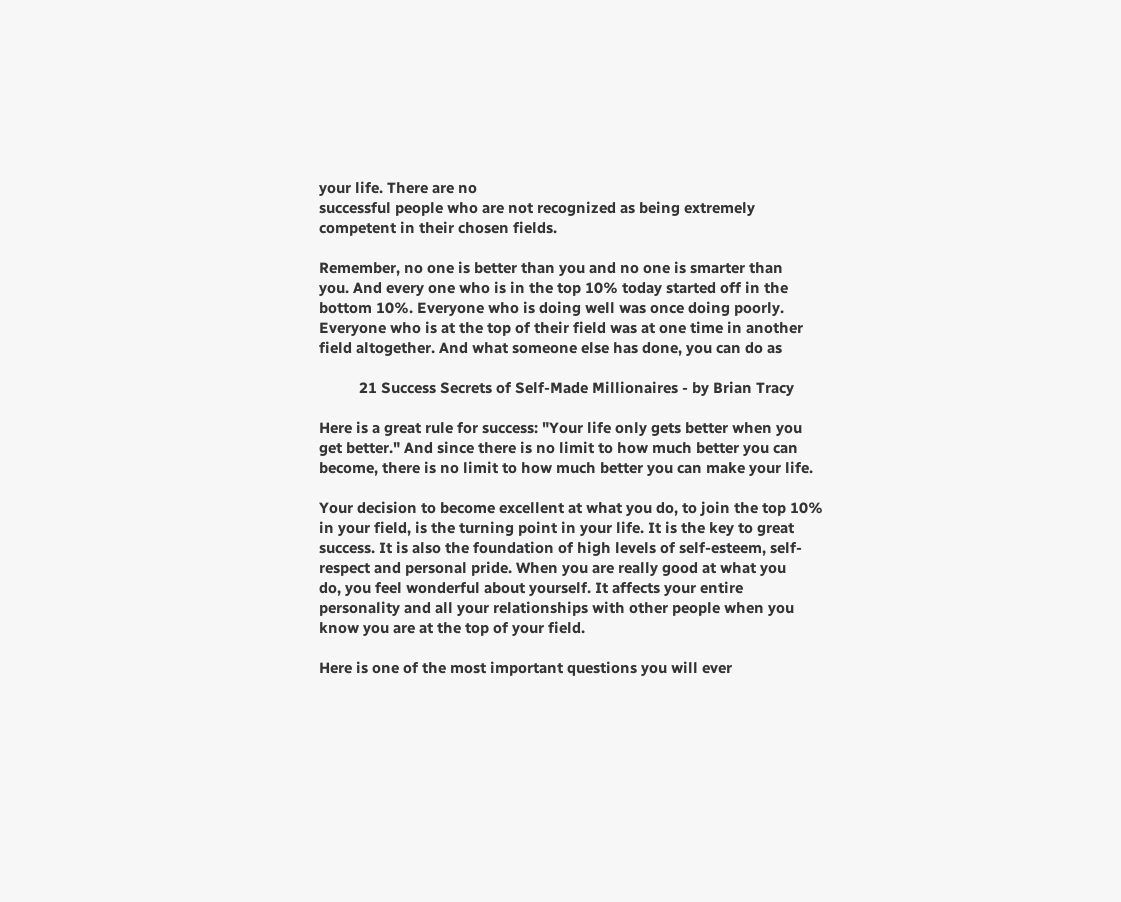your life. There are no
successful people who are not recognized as being extremely
competent in their chosen fields.

Remember, no one is better than you and no one is smarter than
you. And every one who is in the top 10% today started off in the
bottom 10%. Everyone who is doing well was once doing poorly.
Everyone who is at the top of their field was at one time in another
field altogether. And what someone else has done, you can do as

          21 Success Secrets of Self-Made Millionaires - by Brian Tracy

Here is a great rule for success: "Your life only gets better when you
get better." And since there is no limit to how much better you can
become, there is no limit to how much better you can make your life.

Your decision to become excellent at what you do, to join the top 10%
in your field, is the turning point in your life. It is the key to great
success. It is also the foundation of high levels of self-esteem, self-
respect and personal pride. When you are really good at what you
do, you feel wonderful about yourself. It affects your entire
personality and all your relationships with other people when you
know you are at the top of your field.

Here is one of the most important questions you will ever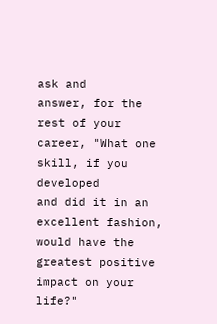ask and
answer, for the rest of your career, "What one skill, if you developed
and did it in an excellent fashion, would have the greatest positive
impact on your life?"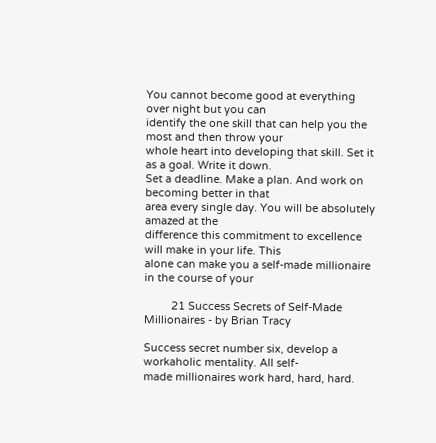You cannot become good at everything over night but you can
identify the one skill that can help you the most and then throw your
whole heart into developing that skill. Set it as a goal. Write it down.
Set a deadline. Make a plan. And work on becoming better in that
area every single day. You will be absolutely amazed at the
difference this commitment to excellence will make in your life. This
alone can make you a self-made millionaire in the course of your

         21 Success Secrets of Self-Made Millionaires - by Brian Tracy

Success secret number six, develop a workaholic mentality. All self-
made millionaires work hard, hard, hard.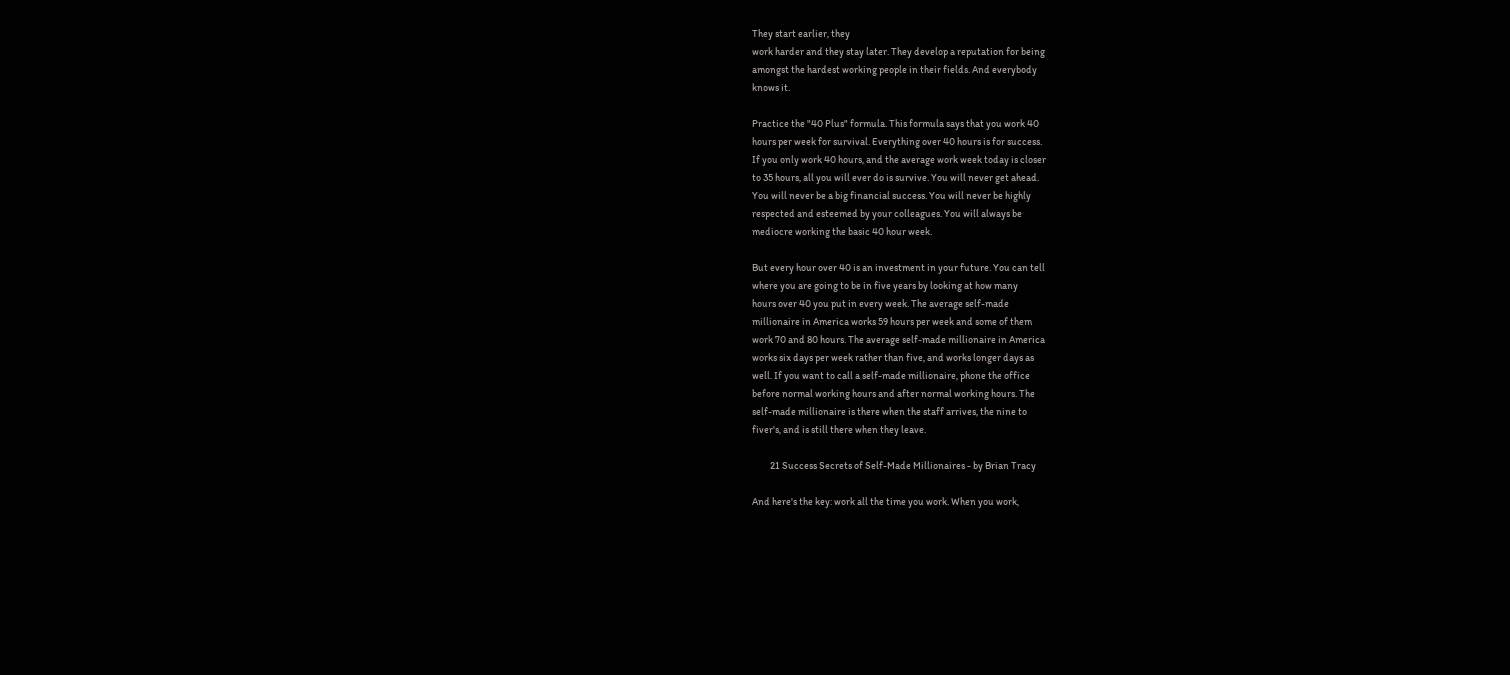They start earlier, they
work harder and they stay later. They develop a reputation for being
amongst the hardest working people in their fields. And everybody
knows it.

Practice the "40 Plus" formula. This formula says that you work 40
hours per week for survival. Everything over 40 hours is for success.
If you only work 40 hours, and the average work week today is closer
to 35 hours, all you will ever do is survive. You will never get ahead.
You will never be a big financial success. You will never be highly
respected and esteemed by your colleagues. You will always be
mediocre working the basic 40 hour week.

But every hour over 40 is an investment in your future. You can tell
where you are going to be in five years by looking at how many
hours over 40 you put in every week. The average self-made
millionaire in America works 59 hours per week and some of them
work 70 and 80 hours. The average self-made millionaire in America
works six days per week rather than five, and works longer days as
well. If you want to call a self-made millionaire, phone the office
before normal working hours and after normal working hours. The
self-made millionaire is there when the staff arrives, the nine to
fiver's, and is still there when they leave.

         21 Success Secrets of Self-Made Millionaires - by Brian Tracy

And here's the key: work all the time you work. When you work,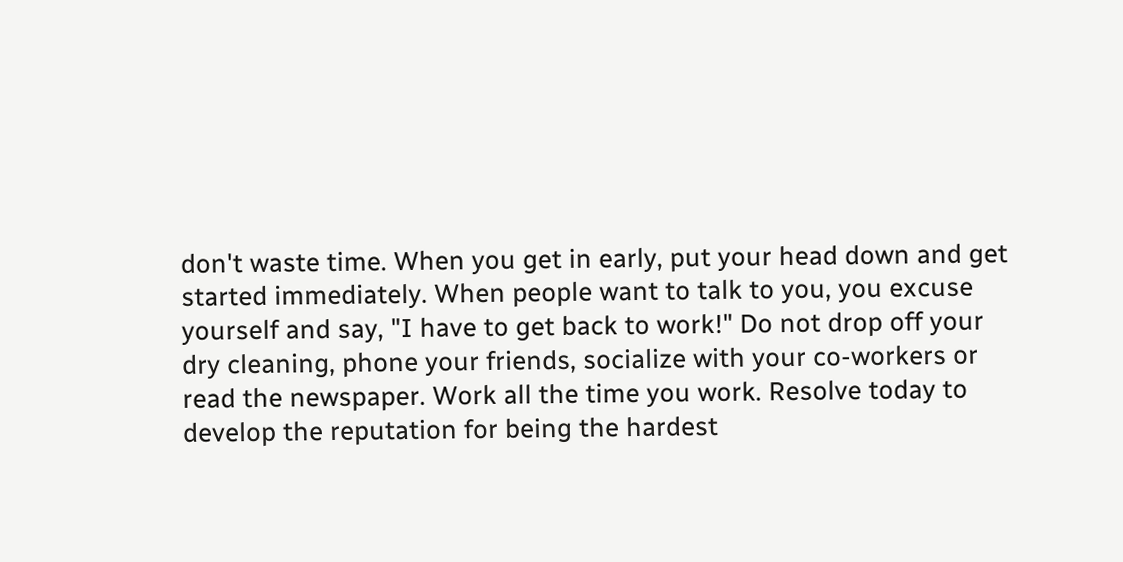don't waste time. When you get in early, put your head down and get
started immediately. When people want to talk to you, you excuse
yourself and say, "I have to get back to work!" Do not drop off your
dry cleaning, phone your friends, socialize with your co-workers or
read the newspaper. Work all the time you work. Resolve today to
develop the reputation for being the hardest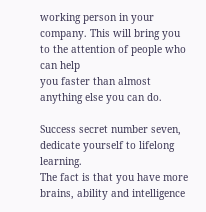working person in your
company. This will bring you to the attention of people who can help
you faster than almost anything else you can do.

Success secret number seven, dedicate yourself to lifelong learning.
The fact is that you have more brains, ability and intelligence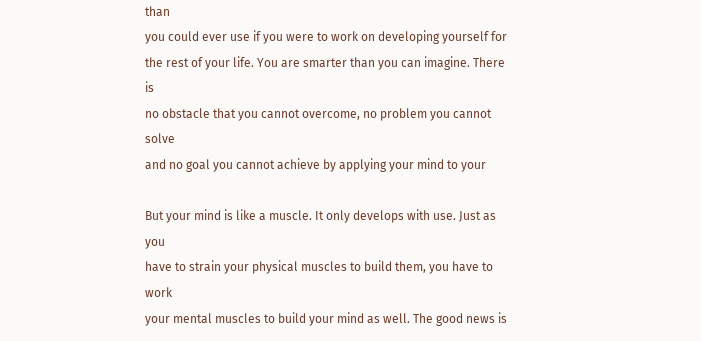than
you could ever use if you were to work on developing yourself for
the rest of your life. You are smarter than you can imagine. There is
no obstacle that you cannot overcome, no problem you cannot solve
and no goal you cannot achieve by applying your mind to your

But your mind is like a muscle. It only develops with use. Just as you
have to strain your physical muscles to build them, you have to work
your mental muscles to build your mind as well. The good news is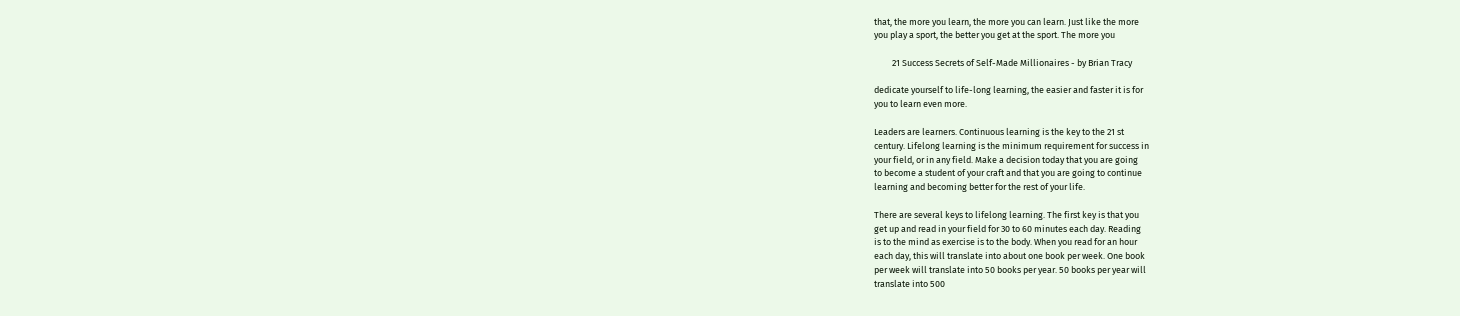that, the more you learn, the more you can learn. Just like the more
you play a sport, the better you get at the sport. The more you

         21 Success Secrets of Self-Made Millionaires - by Brian Tracy

dedicate yourself to life-long learning, the easier and faster it is for
you to learn even more.

Leaders are learners. Continuous learning is the key to the 21 st
century. Lifelong learning is the minimum requirement for success in
your field, or in any field. Make a decision today that you are going
to become a student of your craft and that you are going to continue
learning and becoming better for the rest of your life.

There are several keys to lifelong learning. The first key is that you
get up and read in your field for 30 to 60 minutes each day. Reading
is to the mind as exercise is to the body. When you read for an hour
each day, this will translate into about one book per week. One book
per week will translate into 50 books per year. 50 books per year will
translate into 500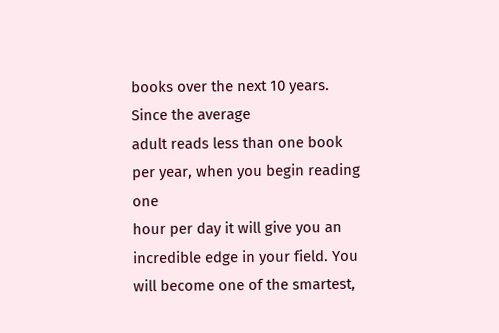books over the next 10 years. Since the average
adult reads less than one book per year, when you begin reading one
hour per day it will give you an incredible edge in your field. You
will become one of the smartest,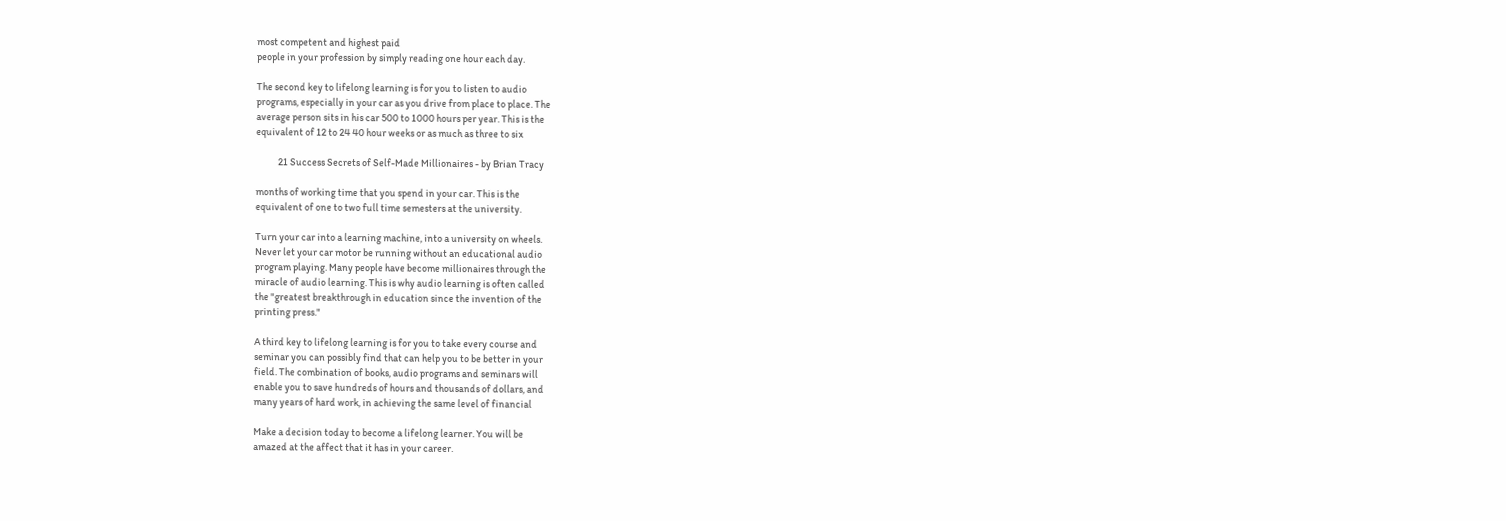most competent and highest paid
people in your profession by simply reading one hour each day.

The second key to lifelong learning is for you to listen to audio
programs, especially in your car as you drive from place to place. The
average person sits in his car 500 to 1000 hours per year. This is the
equivalent of 12 to 24 40 hour weeks or as much as three to six

           21 Success Secrets of Self-Made Millionaires - by Brian Tracy

months of working time that you spend in your car. This is the
equivalent of one to two full time semesters at the university.

Turn your car into a learning machine, into a university on wheels.
Never let your car motor be running without an educational audio
program playing. Many people have become millionaires through the
miracle of audio learning. This is why audio learning is often called
the "greatest breakthrough in education since the invention of the
printing press."

A third key to lifelong learning is for you to take every course and
seminar you can possibly find that can help you to be better in your
field. The combination of books, audio programs and seminars will
enable you to save hundreds of hours and thousands of dollars, and
many years of hard work, in achieving the same level of financial

Make a decision today to become a lifelong learner. You will be
amazed at the affect that it has in your career.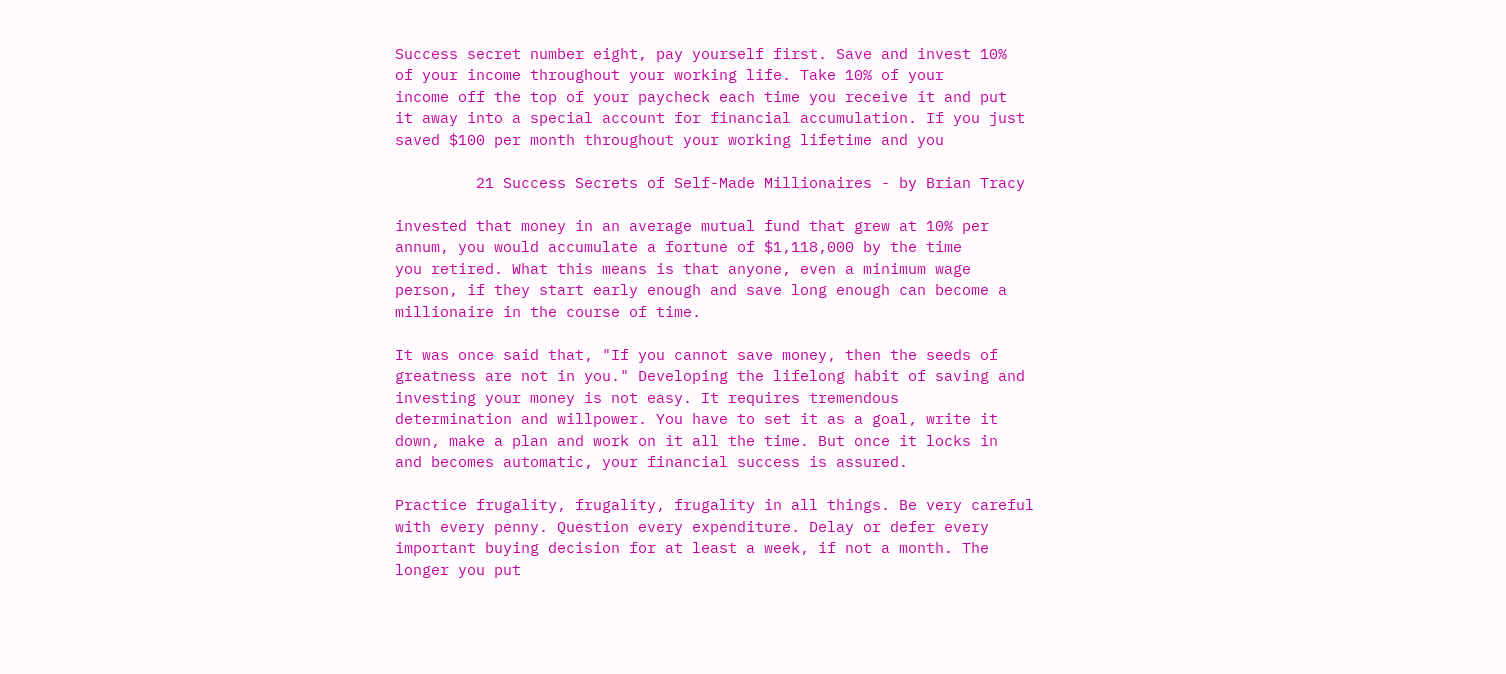Success secret number eight, pay yourself first. Save and invest 10%
of your income throughout your working life. Take 10% of your
income off the top of your paycheck each time you receive it and put
it away into a special account for financial accumulation. If you just
saved $100 per month throughout your working lifetime and you

         21 Success Secrets of Self-Made Millionaires - by Brian Tracy

invested that money in an average mutual fund that grew at 10% per
annum, you would accumulate a fortune of $1,118,000 by the time
you retired. What this means is that anyone, even a minimum wage
person, if they start early enough and save long enough can become a
millionaire in the course of time.

It was once said that, "If you cannot save money, then the seeds of
greatness are not in you." Developing the lifelong habit of saving and
investing your money is not easy. It requires tremendous
determination and willpower. You have to set it as a goal, write it
down, make a plan and work on it all the time. But once it locks in
and becomes automatic, your financial success is assured.

Practice frugality, frugality, frugality in all things. Be very careful
with every penny. Question every expenditure. Delay or defer every
important buying decision for at least a week, if not a month. The
longer you put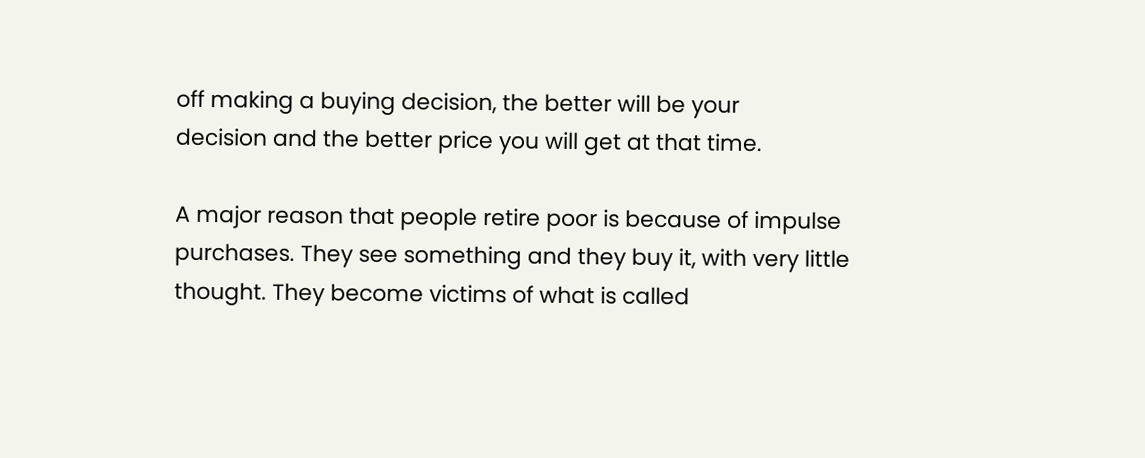off making a buying decision, the better will be your
decision and the better price you will get at that time.

A major reason that people retire poor is because of impulse
purchases. They see something and they buy it, with very little
thought. They become victims of what is called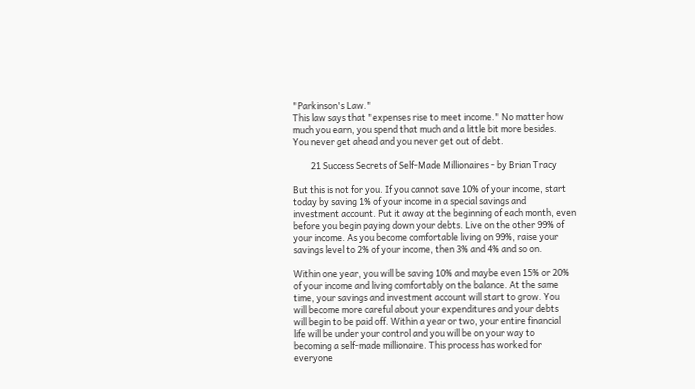"Parkinson's Law."
This law says that "expenses rise to meet income." No matter how
much you earn, you spend that much and a little bit more besides.
You never get ahead and you never get out of debt.

         21 Success Secrets of Self-Made Millionaires - by Brian Tracy

But this is not for you. If you cannot save 10% of your income, start
today by saving 1% of your income in a special savings and
investment account. Put it away at the beginning of each month, even
before you begin paying down your debts. Live on the other 99% of
your income. As you become comfortable living on 99%, raise your
savings level to 2% of your income, then 3% and 4% and so on.

Within one year, you will be saving 10% and maybe even 15% or 20%
of your income and living comfortably on the balance. At the same
time, your savings and investment account will start to grow. You
will become more careful about your expenditures and your debts
will begin to be paid off. Within a year or two, your entire financial
life will be under your control and you will be on your way to
becoming a self-made millionaire. This process has worked for
everyone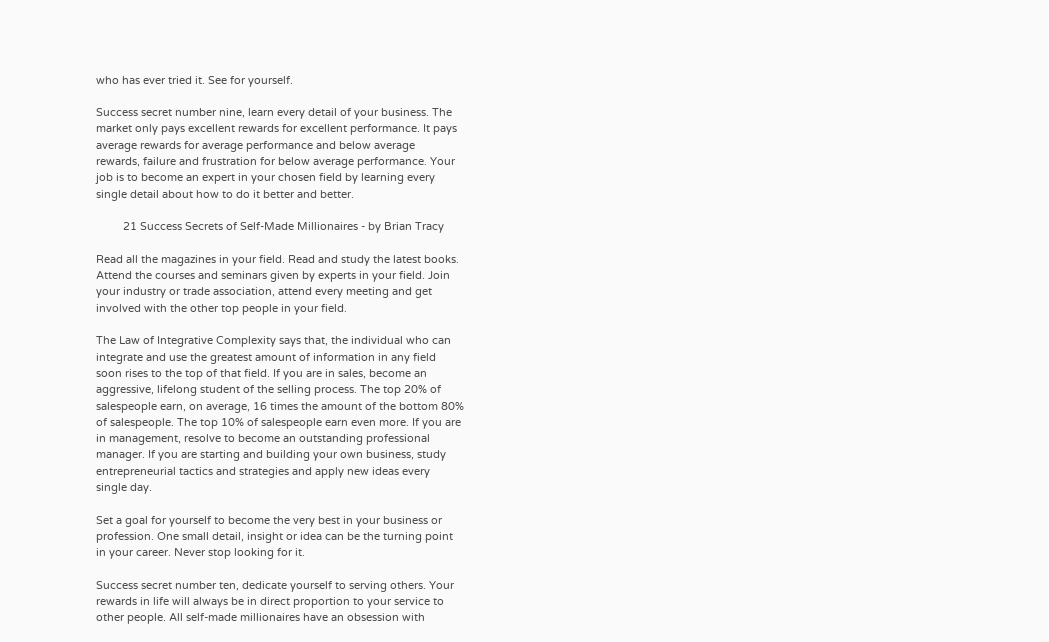who has ever tried it. See for yourself.

Success secret number nine, learn every detail of your business. The
market only pays excellent rewards for excellent performance. It pays
average rewards for average performance and below average
rewards, failure and frustration for below average performance. Your
job is to become an expert in your chosen field by learning every
single detail about how to do it better and better.

         21 Success Secrets of Self-Made Millionaires - by Brian Tracy

Read all the magazines in your field. Read and study the latest books.
Attend the courses and seminars given by experts in your field. Join
your industry or trade association, attend every meeting and get
involved with the other top people in your field.

The Law of Integrative Complexity says that, the individual who can
integrate and use the greatest amount of information in any field
soon rises to the top of that field. If you are in sales, become an
aggressive, lifelong student of the selling process. The top 20% of
salespeople earn, on average, 16 times the amount of the bottom 80%
of salespeople. The top 10% of salespeople earn even more. If you are
in management, resolve to become an outstanding professional
manager. If you are starting and building your own business, study
entrepreneurial tactics and strategies and apply new ideas every
single day.

Set a goal for yourself to become the very best in your business or
profession. One small detail, insight or idea can be the turning point
in your career. Never stop looking for it.

Success secret number ten, dedicate yourself to serving others. Your
rewards in life will always be in direct proportion to your service to
other people. All self-made millionaires have an obsession with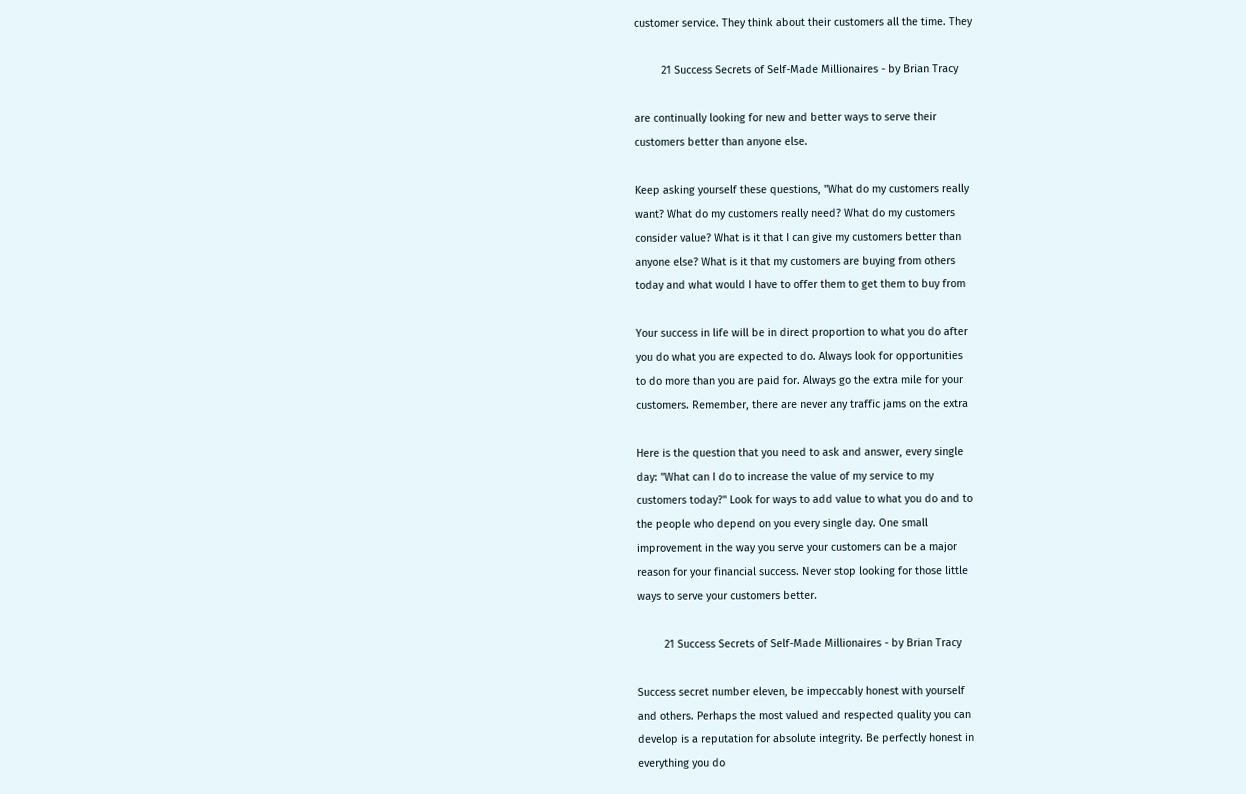customer service. They think about their customers all the time. They

         21 Success Secrets of Self-Made Millionaires - by Brian Tracy

are continually looking for new and better ways to serve their
customers better than anyone else.

Keep asking yourself these questions, "What do my customers really
want? What do my customers really need? What do my customers
consider value? What is it that I can give my customers better than
anyone else? What is it that my customers are buying from others
today and what would I have to offer them to get them to buy from

Your success in life will be in direct proportion to what you do after
you do what you are expected to do. Always look for opportunities
to do more than you are paid for. Always go the extra mile for your
customers. Remember, there are never any traffic jams on the extra

Here is the question that you need to ask and answer, every single
day: "What can I do to increase the value of my service to my
customers today?" Look for ways to add value to what you do and to
the people who depend on you every single day. One small
improvement in the way you serve your customers can be a major
reason for your financial success. Never stop looking for those little
ways to serve your customers better.

         21 Success Secrets of Self-Made Millionaires - by Brian Tracy

Success secret number eleven, be impeccably honest with yourself
and others. Perhaps the most valued and respected quality you can
develop is a reputation for absolute integrity. Be perfectly honest in
everything you do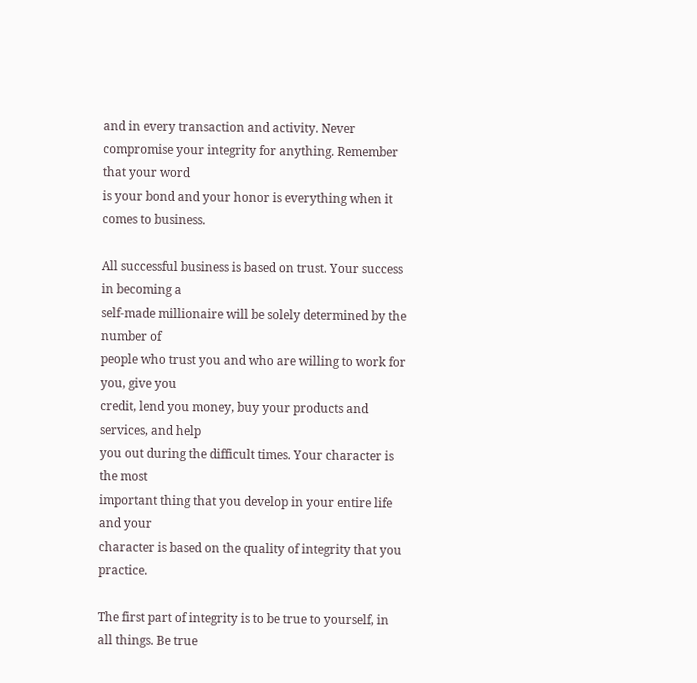and in every transaction and activity. Never
compromise your integrity for anything. Remember that your word
is your bond and your honor is everything when it comes to business.

All successful business is based on trust. Your success in becoming a
self-made millionaire will be solely determined by the number of
people who trust you and who are willing to work for you, give you
credit, lend you money, buy your products and services, and help
you out during the difficult times. Your character is the most
important thing that you develop in your entire life and your
character is based on the quality of integrity that you practice.

The first part of integrity is to be true to yourself, in all things. Be true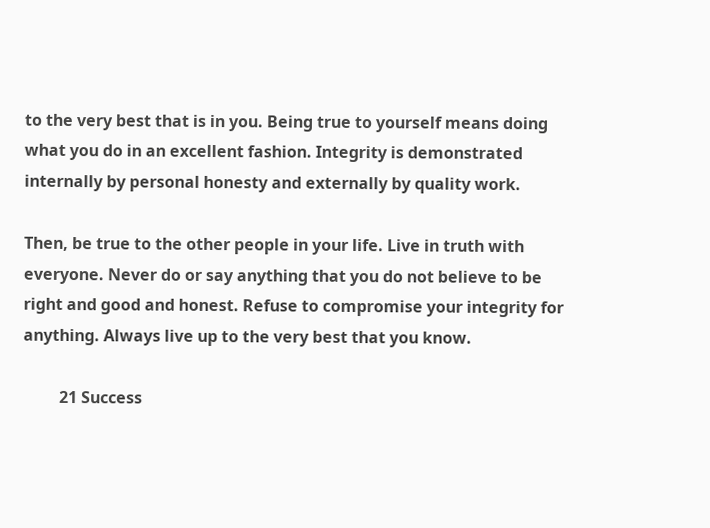to the very best that is in you. Being true to yourself means doing
what you do in an excellent fashion. Integrity is demonstrated
internally by personal honesty and externally by quality work.

Then, be true to the other people in your life. Live in truth with
everyone. Never do or say anything that you do not believe to be
right and good and honest. Refuse to compromise your integrity for
anything. Always live up to the very best that you know.

         21 Success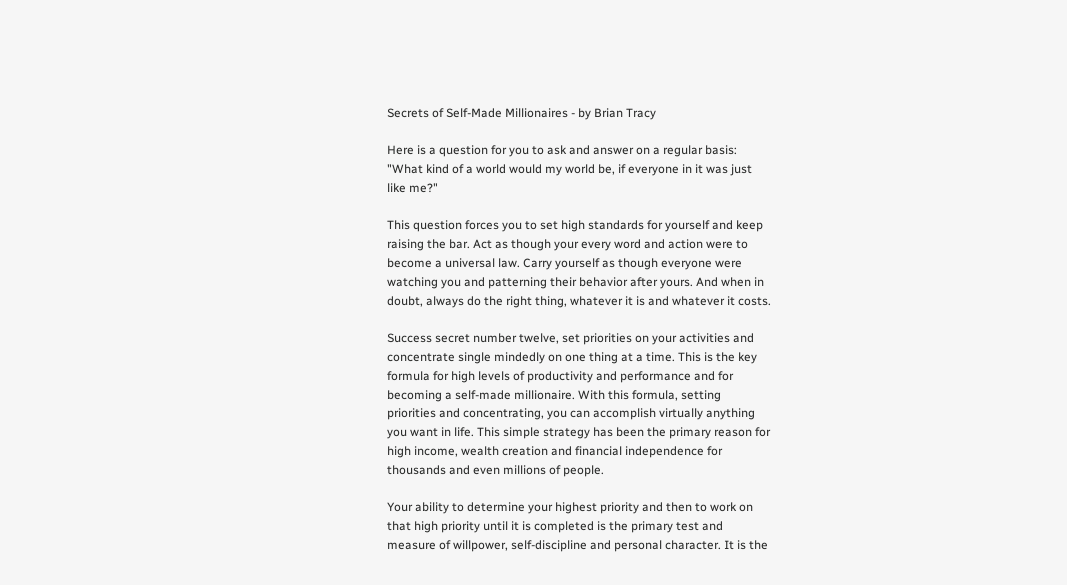Secrets of Self-Made Millionaires - by Brian Tracy

Here is a question for you to ask and answer on a regular basis:
"What kind of a world would my world be, if everyone in it was just
like me?"

This question forces you to set high standards for yourself and keep
raising the bar. Act as though your every word and action were to
become a universal law. Carry yourself as though everyone were
watching you and patterning their behavior after yours. And when in
doubt, always do the right thing, whatever it is and whatever it costs.

Success secret number twelve, set priorities on your activities and
concentrate single mindedly on one thing at a time. This is the key
formula for high levels of productivity and performance and for
becoming a self-made millionaire. With this formula, setting
priorities and concentrating, you can accomplish virtually anything
you want in life. This simple strategy has been the primary reason for
high income, wealth creation and financial independence for
thousands and even millions of people.

Your ability to determine your highest priority and then to work on
that high priority until it is completed is the primary test and
measure of willpower, self-discipline and personal character. It is the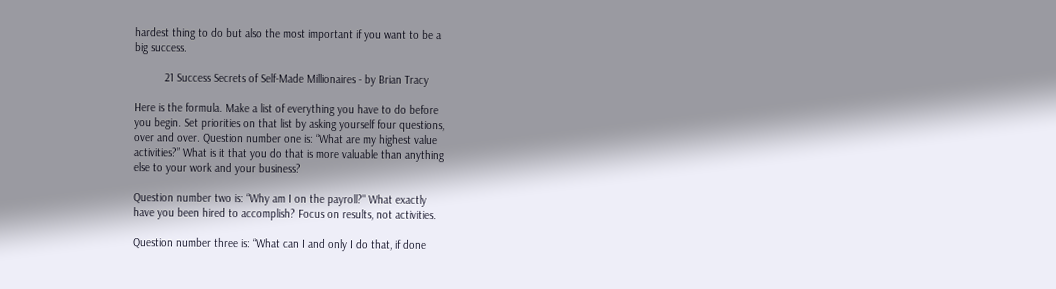hardest thing to do but also the most important if you want to be a
big success.

          21 Success Secrets of Self-Made Millionaires - by Brian Tracy

Here is the formula. Make a list of everything you have to do before
you begin. Set priorities on that list by asking yourself four questions,
over and over. Question number one is: “What are my highest value
activities?” What is it that you do that is more valuable than anything
else to your work and your business?

Question number two is: “Why am I on the payroll?" What exactly
have you been hired to accomplish? Focus on results, not activities.

Question number three is: “What can I and only I do that, if done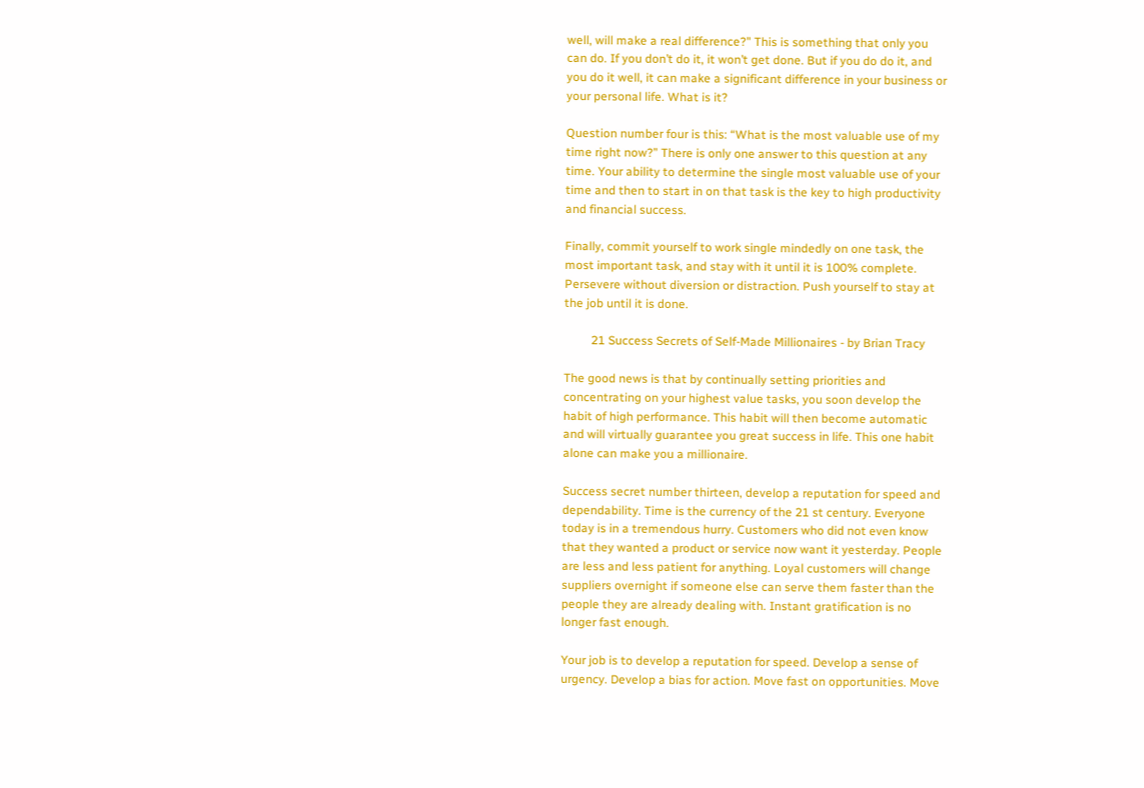well, will make a real difference?" This is something that only you
can do. If you don’t do it, it won’t get done. But if you do do it, and
you do it well, it can make a significant difference in your business or
your personal life. What is it?

Question number four is this: “What is the most valuable use of my
time right now?” There is only one answer to this question at any
time. Your ability to determine the single most valuable use of your
time and then to start in on that task is the key to high productivity
and financial success.

Finally, commit yourself to work single mindedly on one task, the
most important task, and stay with it until it is 100% complete.
Persevere without diversion or distraction. Push yourself to stay at
the job until it is done.

         21 Success Secrets of Self-Made Millionaires - by Brian Tracy

The good news is that by continually setting priorities and
concentrating on your highest value tasks, you soon develop the
habit of high performance. This habit will then become automatic
and will virtually guarantee you great success in life. This one habit
alone can make you a millionaire.

Success secret number thirteen, develop a reputation for speed and
dependability. Time is the currency of the 21 st century. Everyone
today is in a tremendous hurry. Customers who did not even know
that they wanted a product or service now want it yesterday. People
are less and less patient for anything. Loyal customers will change
suppliers overnight if someone else can serve them faster than the
people they are already dealing with. Instant gratification is no
longer fast enough.

Your job is to develop a reputation for speed. Develop a sense of
urgency. Develop a bias for action. Move fast on opportunities. Move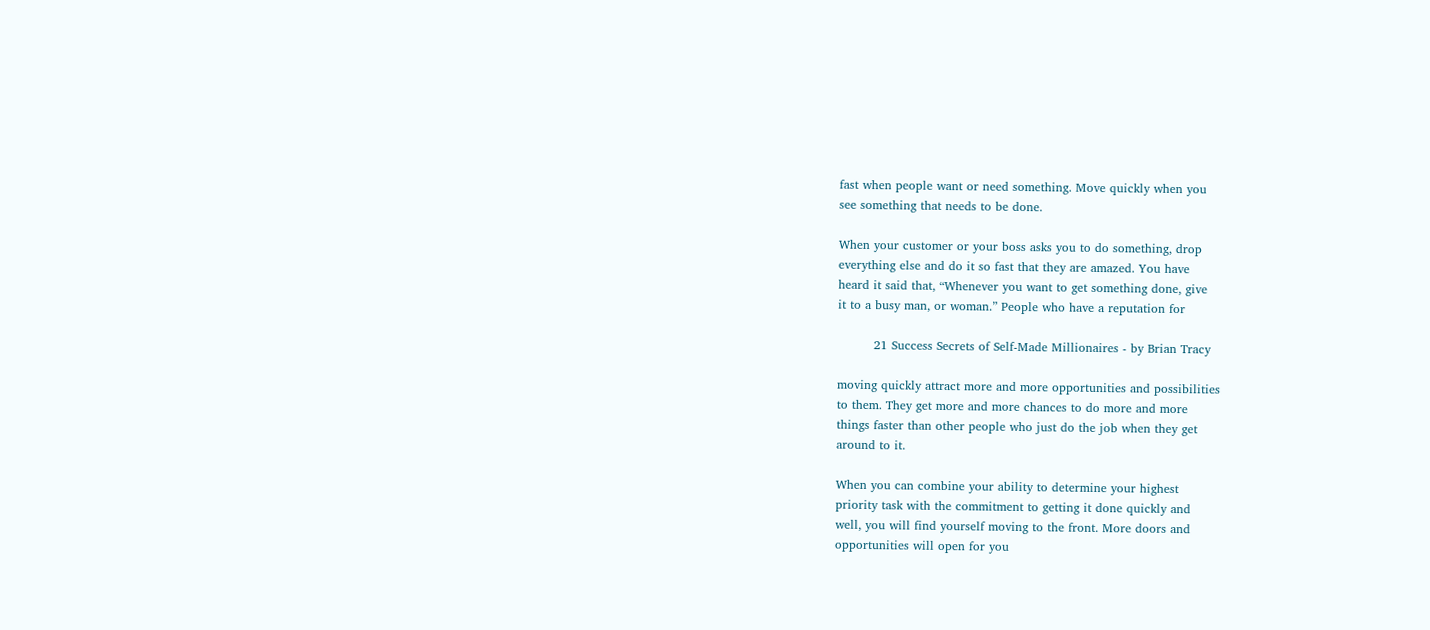fast when people want or need something. Move quickly when you
see something that needs to be done.

When your customer or your boss asks you to do something, drop
everything else and do it so fast that they are amazed. You have
heard it said that, “Whenever you want to get something done, give
it to a busy man, or woman.” People who have a reputation for

         21 Success Secrets of Self-Made Millionaires - by Brian Tracy

moving quickly attract more and more opportunities and possibilities
to them. They get more and more chances to do more and more
things faster than other people who just do the job when they get
around to it.

When you can combine your ability to determine your highest
priority task with the commitment to getting it done quickly and
well, you will find yourself moving to the front. More doors and
opportunities will open for you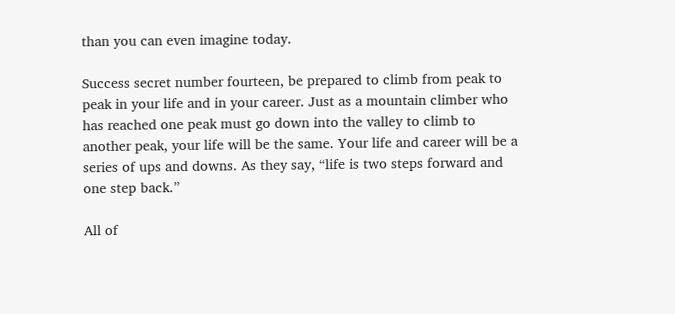than you can even imagine today.

Success secret number fourteen, be prepared to climb from peak to
peak in your life and in your career. Just as a mountain climber who
has reached one peak must go down into the valley to climb to
another peak, your life will be the same. Your life and career will be a
series of ups and downs. As they say, “life is two steps forward and
one step back.”

All of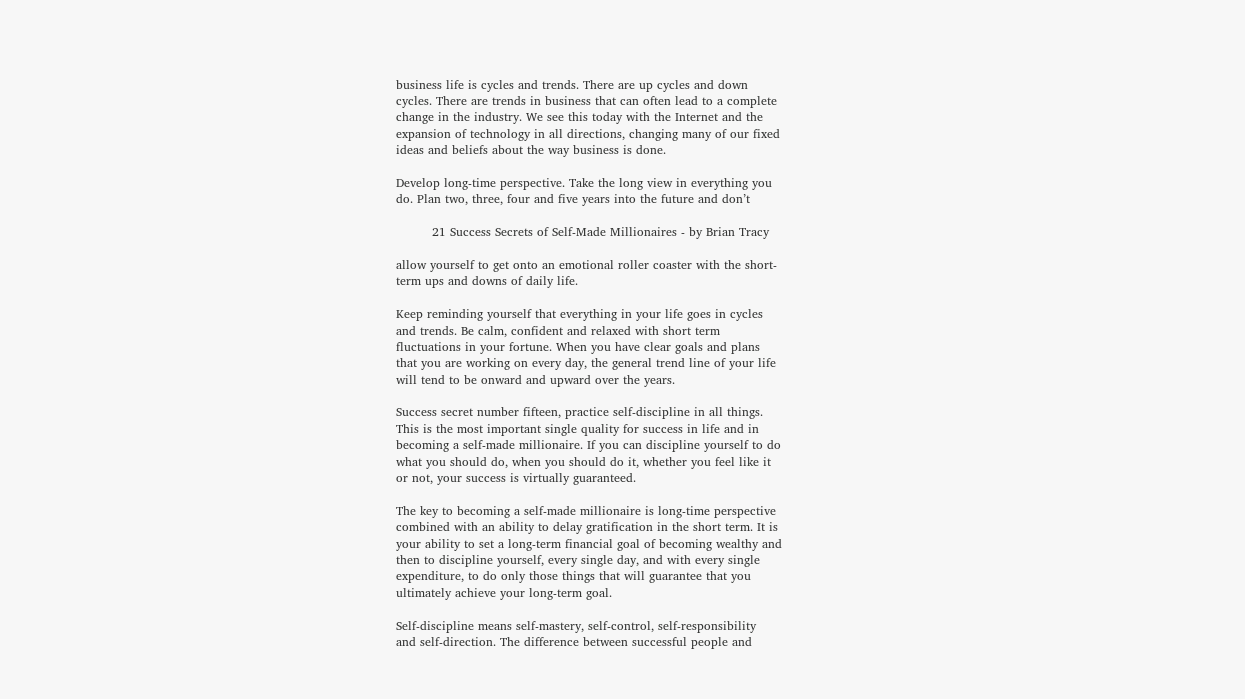business life is cycles and trends. There are up cycles and down
cycles. There are trends in business that can often lead to a complete
change in the industry. We see this today with the Internet and the
expansion of technology in all directions, changing many of our fixed
ideas and beliefs about the way business is done.

Develop long-time perspective. Take the long view in everything you
do. Plan two, three, four and five years into the future and don’t

         21 Success Secrets of Self-Made Millionaires - by Brian Tracy

allow yourself to get onto an emotional roller coaster with the short-
term ups and downs of daily life.

Keep reminding yourself that everything in your life goes in cycles
and trends. Be calm, confident and relaxed with short term
fluctuations in your fortune. When you have clear goals and plans
that you are working on every day, the general trend line of your life
will tend to be onward and upward over the years.

Success secret number fifteen, practice self-discipline in all things.
This is the most important single quality for success in life and in
becoming a self-made millionaire. If you can discipline yourself to do
what you should do, when you should do it, whether you feel like it
or not, your success is virtually guaranteed.

The key to becoming a self-made millionaire is long-time perspective
combined with an ability to delay gratification in the short term. It is
your ability to set a long-term financial goal of becoming wealthy and
then to discipline yourself, every single day, and with every single
expenditure, to do only those things that will guarantee that you
ultimately achieve your long-term goal.

Self-discipline means self-mastery, self-control, self-responsibility
and self-direction. The difference between successful people and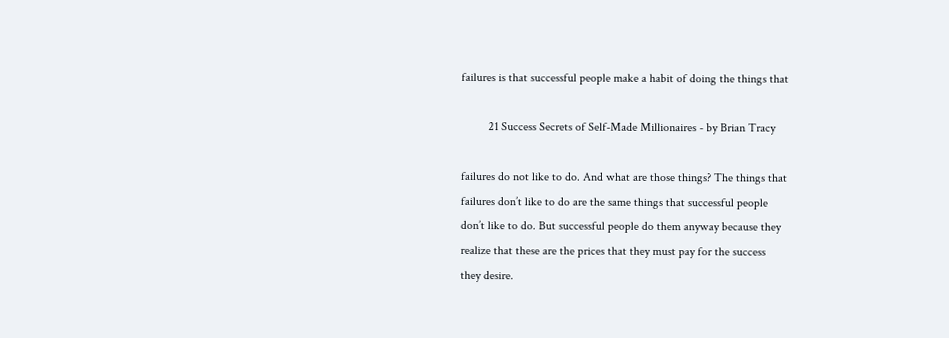failures is that successful people make a habit of doing the things that

         21 Success Secrets of Self-Made Millionaires - by Brian Tracy

failures do not like to do. And what are those things? The things that
failures don’t like to do are the same things that successful people
don’t like to do. But successful people do them anyway because they
realize that these are the prices that they must pay for the success
they desire.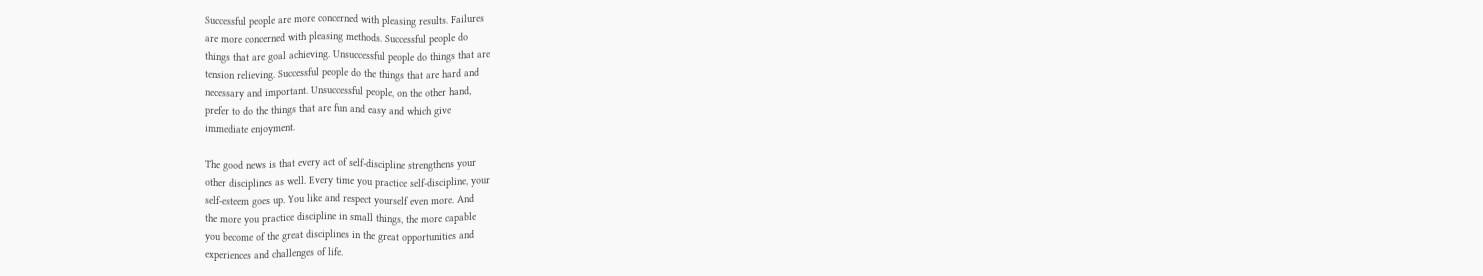Successful people are more concerned with pleasing results. Failures
are more concerned with pleasing methods. Successful people do
things that are goal achieving. Unsuccessful people do things that are
tension relieving. Successful people do the things that are hard and
necessary and important. Unsuccessful people, on the other hand,
prefer to do the things that are fun and easy and which give
immediate enjoyment.

The good news is that every act of self-discipline strengthens your
other disciplines as well. Every time you practice self-discipline, your
self-esteem goes up. You like and respect yourself even more. And
the more you practice discipline in small things, the more capable
you become of the great disciplines in the great opportunities and
experiences and challenges of life.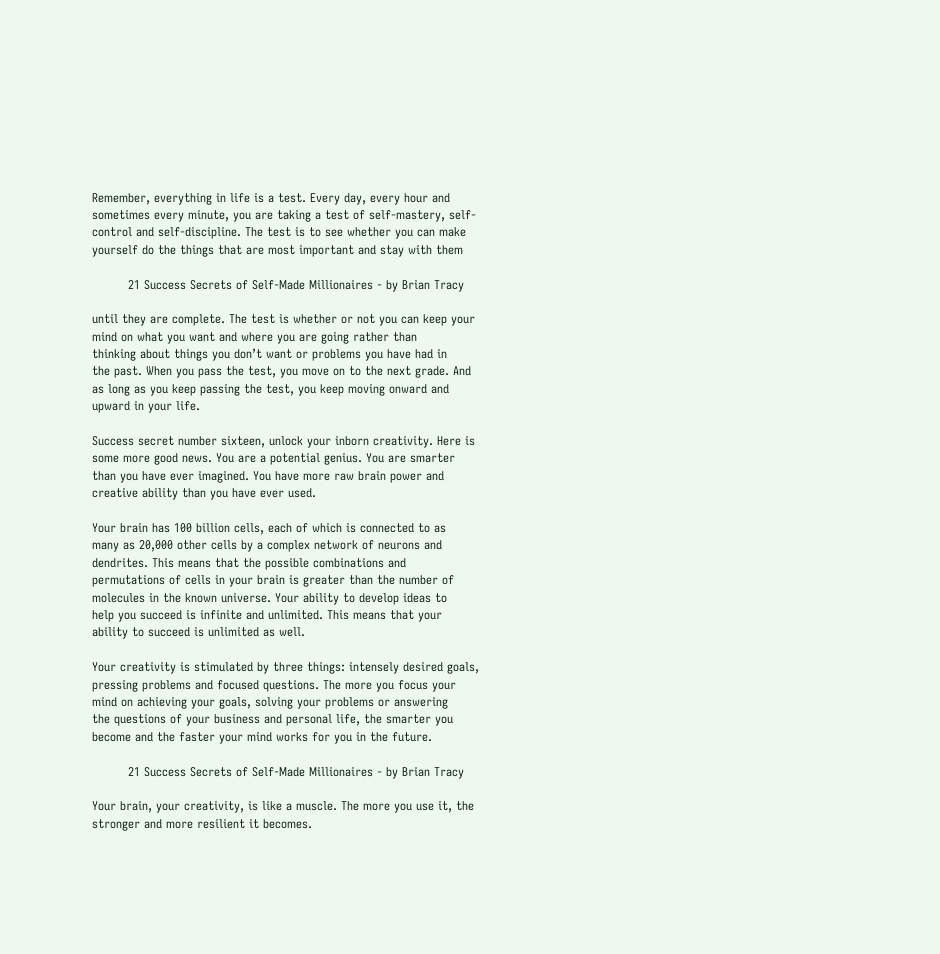Remember, everything in life is a test. Every day, every hour and
sometimes every minute, you are taking a test of self-mastery, self-
control and self-discipline. The test is to see whether you can make
yourself do the things that are most important and stay with them

         21 Success Secrets of Self-Made Millionaires - by Brian Tracy

until they are complete. The test is whether or not you can keep your
mind on what you want and where you are going rather than
thinking about things you don’t want or problems you have had in
the past. When you pass the test, you move on to the next grade. And
as long as you keep passing the test, you keep moving onward and
upward in your life.

Success secret number sixteen, unlock your inborn creativity. Here is
some more good news. You are a potential genius. You are smarter
than you have ever imagined. You have more raw brain power and
creative ability than you have ever used.

Your brain has 100 billion cells, each of which is connected to as
many as 20,000 other cells by a complex network of neurons and
dendrites. This means that the possible combinations and
permutations of cells in your brain is greater than the number of
molecules in the known universe. Your ability to develop ideas to
help you succeed is infinite and unlimited. This means that your
ability to succeed is unlimited as well.

Your creativity is stimulated by three things: intensely desired goals,
pressing problems and focused questions. The more you focus your
mind on achieving your goals, solving your problems or answering
the questions of your business and personal life, the smarter you
become and the faster your mind works for you in the future.

         21 Success Secrets of Self-Made Millionaires - by Brian Tracy

Your brain, your creativity, is like a muscle. The more you use it, the
stronger and more resilient it becomes.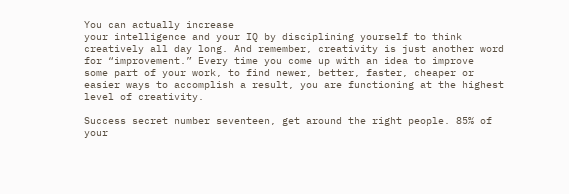You can actually increase
your intelligence and your IQ by disciplining yourself to think
creatively all day long. And remember, creativity is just another word
for “improvement.” Every time you come up with an idea to improve
some part of your work, to find newer, better, faster, cheaper or
easier ways to accomplish a result, you are functioning at the highest
level of creativity.

Success secret number seventeen, get around the right people. 85% of
your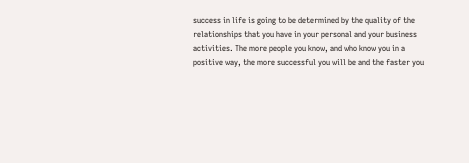success in life is going to be determined by the quality of the
relationships that you have in your personal and your business
activities. The more people you know, and who know you in a
positive way, the more successful you will be and the faster you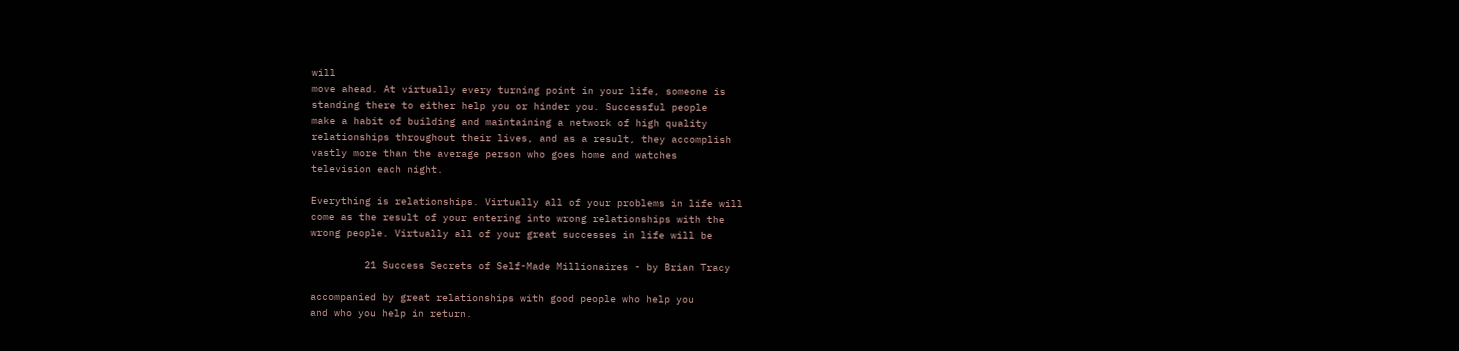will
move ahead. At virtually every turning point in your life, someone is
standing there to either help you or hinder you. Successful people
make a habit of building and maintaining a network of high quality
relationships throughout their lives, and as a result, they accomplish
vastly more than the average person who goes home and watches
television each night.

Everything is relationships. Virtually all of your problems in life will
come as the result of your entering into wrong relationships with the
wrong people. Virtually all of your great successes in life will be

         21 Success Secrets of Self-Made Millionaires - by Brian Tracy

accompanied by great relationships with good people who help you
and who you help in return.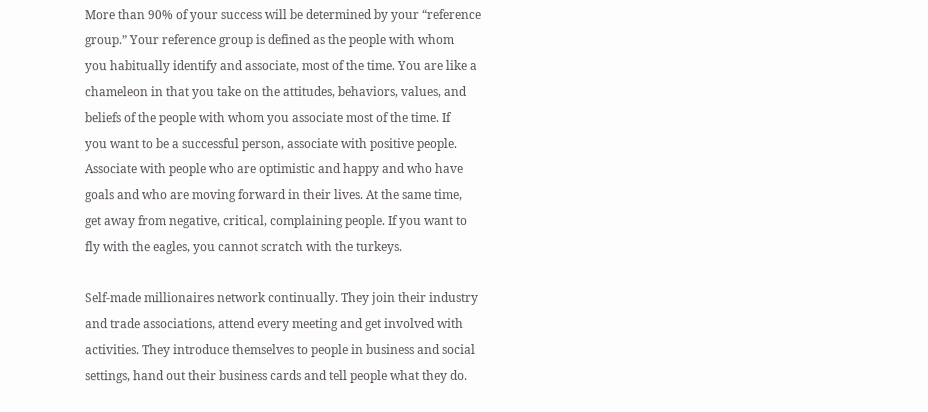More than 90% of your success will be determined by your “reference
group.” Your reference group is defined as the people with whom
you habitually identify and associate, most of the time. You are like a
chameleon in that you take on the attitudes, behaviors, values, and
beliefs of the people with whom you associate most of the time. If
you want to be a successful person, associate with positive people.
Associate with people who are optimistic and happy and who have
goals and who are moving forward in their lives. At the same time,
get away from negative, critical, complaining people. If you want to
fly with the eagles, you cannot scratch with the turkeys.

Self-made millionaires network continually. They join their industry
and trade associations, attend every meeting and get involved with
activities. They introduce themselves to people in business and social
settings, hand out their business cards and tell people what they do.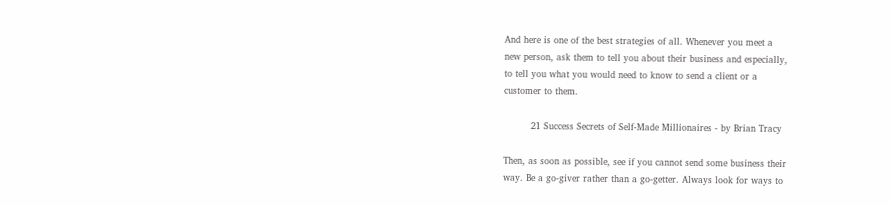And here is one of the best strategies of all. Whenever you meet a
new person, ask them to tell you about their business and especially,
to tell you what you would need to know to send a client or a
customer to them.

         21 Success Secrets of Self-Made Millionaires - by Brian Tracy

Then, as soon as possible, see if you cannot send some business their
way. Be a go-giver rather than a go-getter. Always look for ways to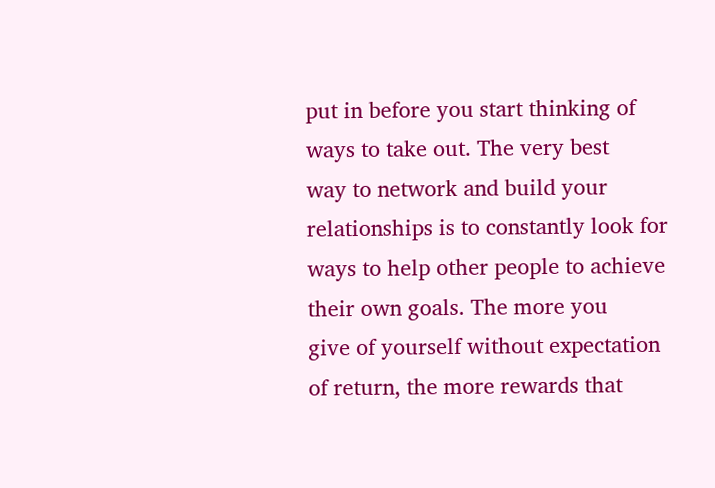put in before you start thinking of ways to take out. The very best
way to network and build your relationships is to constantly look for
ways to help other people to achieve their own goals. The more you
give of yourself without expectation of return, the more rewards that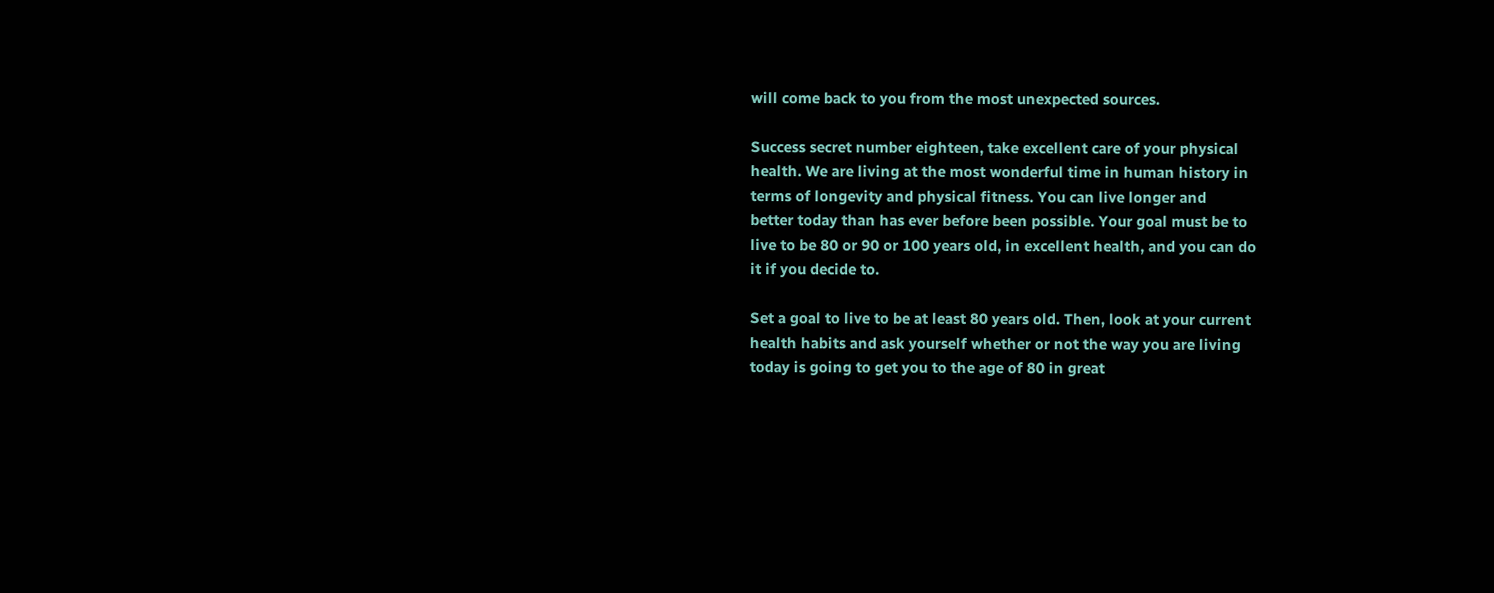will come back to you from the most unexpected sources.

Success secret number eighteen, take excellent care of your physical
health. We are living at the most wonderful time in human history in
terms of longevity and physical fitness. You can live longer and
better today than has ever before been possible. Your goal must be to
live to be 80 or 90 or 100 years old, in excellent health, and you can do
it if you decide to.

Set a goal to live to be at least 80 years old. Then, look at your current
health habits and ask yourself whether or not the way you are living
today is going to get you to the age of 80 in great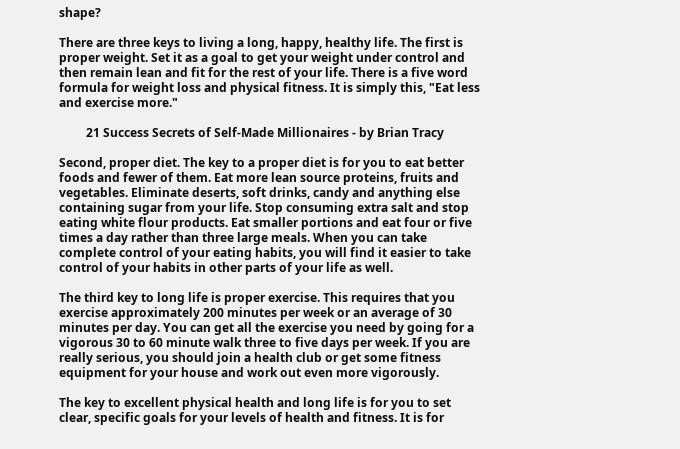shape?

There are three keys to living a long, happy, healthy life. The first is
proper weight. Set it as a goal to get your weight under control and
then remain lean and fit for the rest of your life. There is a five word
formula for weight loss and physical fitness. It is simply this, "Eat less
and exercise more."

         21 Success Secrets of Self-Made Millionaires - by Brian Tracy

Second, proper diet. The key to a proper diet is for you to eat better
foods and fewer of them. Eat more lean source proteins, fruits and
vegetables. Eliminate deserts, soft drinks, candy and anything else
containing sugar from your life. Stop consuming extra salt and stop
eating white flour products. Eat smaller portions and eat four or five
times a day rather than three large meals. When you can take
complete control of your eating habits, you will find it easier to take
control of your habits in other parts of your life as well.

The third key to long life is proper exercise. This requires that you
exercise approximately 200 minutes per week or an average of 30
minutes per day. You can get all the exercise you need by going for a
vigorous 30 to 60 minute walk three to five days per week. If you are
really serious, you should join a health club or get some fitness
equipment for your house and work out even more vigorously.

The key to excellent physical health and long life is for you to set
clear, specific goals for your levels of health and fitness. It is for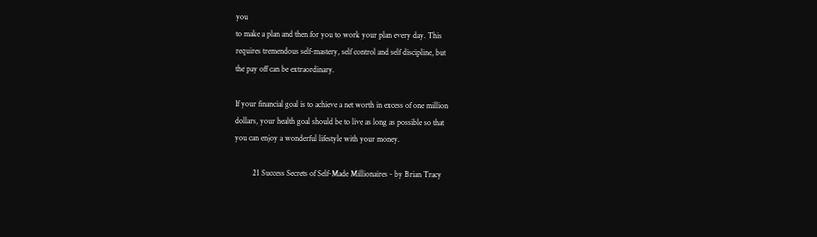you
to make a plan and then for you to work your plan every day. This
requires tremendous self-mastery, self control and self discipline, but
the pay off can be extraordinary.

If your financial goal is to achieve a net worth in excess of one million
dollars, your health goal should be to live as long as possible so that
you can enjoy a wonderful lifestyle with your money.

         21 Success Secrets of Self-Made Millionaires - by Brian Tracy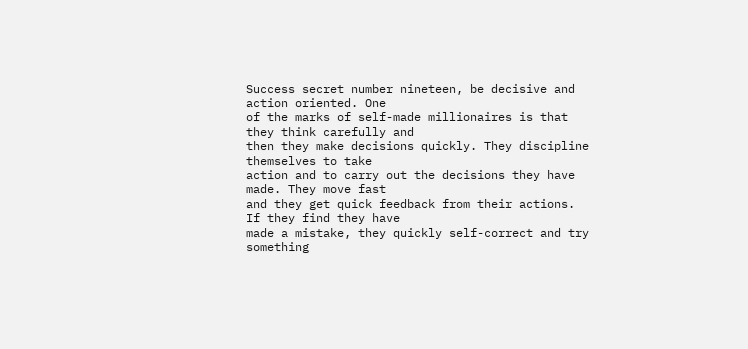Success secret number nineteen, be decisive and action oriented. One
of the marks of self-made millionaires is that they think carefully and
then they make decisions quickly. They discipline themselves to take
action and to carry out the decisions they have made. They move fast
and they get quick feedback from their actions. If they find they have
made a mistake, they quickly self-correct and try something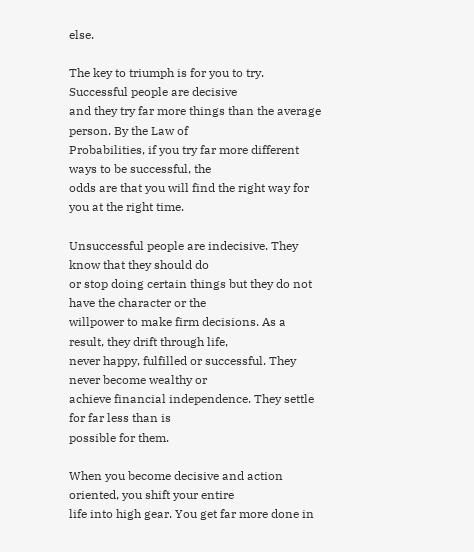else.

The key to triumph is for you to try. Successful people are decisive
and they try far more things than the average person. By the Law of
Probabilities, if you try far more different ways to be successful, the
odds are that you will find the right way for you at the right time.

Unsuccessful people are indecisive. They know that they should do
or stop doing certain things but they do not have the character or the
willpower to make firm decisions. As a result, they drift through life,
never happy, fulfilled or successful. They never become wealthy or
achieve financial independence. They settle for far less than is
possible for them.

When you become decisive and action oriented, you shift your entire
life into high gear. You get far more done in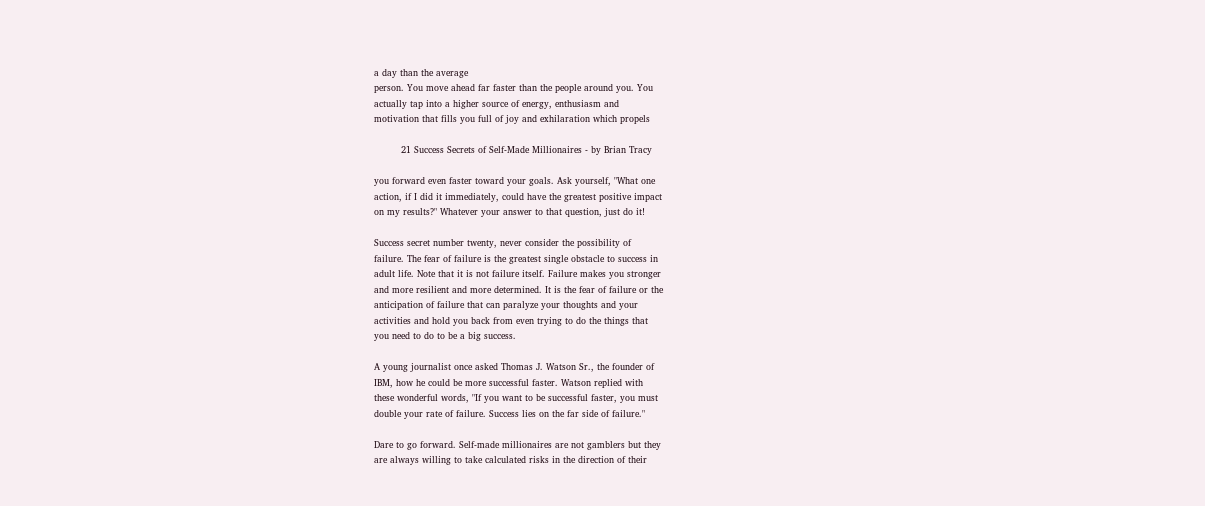a day than the average
person. You move ahead far faster than the people around you. You
actually tap into a higher source of energy, enthusiasm and
motivation that fills you full of joy and exhilaration which propels

         21 Success Secrets of Self-Made Millionaires - by Brian Tracy

you forward even faster toward your goals. Ask yourself, "What one
action, if I did it immediately, could have the greatest positive impact
on my results?" Whatever your answer to that question, just do it!

Success secret number twenty, never consider the possibility of
failure. The fear of failure is the greatest single obstacle to success in
adult life. Note that it is not failure itself. Failure makes you stronger
and more resilient and more determined. It is the fear of failure or the
anticipation of failure that can paralyze your thoughts and your
activities and hold you back from even trying to do the things that
you need to do to be a big success.

A young journalist once asked Thomas J. Watson Sr., the founder of
IBM, how he could be more successful faster. Watson replied with
these wonderful words, "If you want to be successful faster, you must
double your rate of failure. Success lies on the far side of failure."

Dare to go forward. Self-made millionaires are not gamblers but they
are always willing to take calculated risks in the direction of their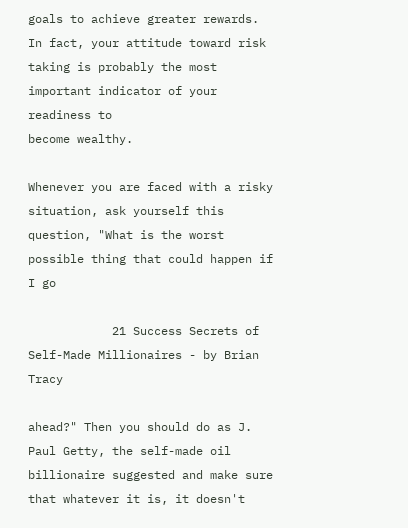goals to achieve greater rewards. In fact, your attitude toward risk
taking is probably the most important indicator of your readiness to
become wealthy.

Whenever you are faced with a risky situation, ask yourself this
question, "What is the worst possible thing that could happen if I go

            21 Success Secrets of Self-Made Millionaires - by Brian Tracy

ahead?" Then you should do as J. Paul Getty, the self-made oil
billionaire suggested and make sure that whatever it is, it doesn't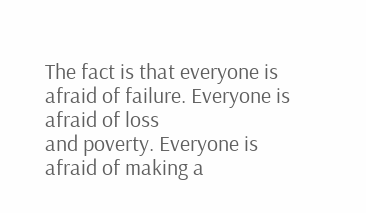The fact is that everyone is afraid of failure. Everyone is afraid of loss
and poverty. Everyone is afraid of making a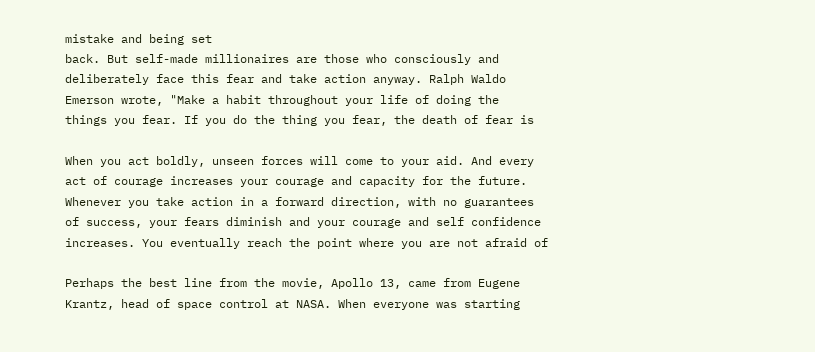mistake and being set
back. But self-made millionaires are those who consciously and
deliberately face this fear and take action anyway. Ralph Waldo
Emerson wrote, "Make a habit throughout your life of doing the
things you fear. If you do the thing you fear, the death of fear is

When you act boldly, unseen forces will come to your aid. And every
act of courage increases your courage and capacity for the future.
Whenever you take action in a forward direction, with no guarantees
of success, your fears diminish and your courage and self confidence
increases. You eventually reach the point where you are not afraid of

Perhaps the best line from the movie, Apollo 13, came from Eugene
Krantz, head of space control at NASA. When everyone was starting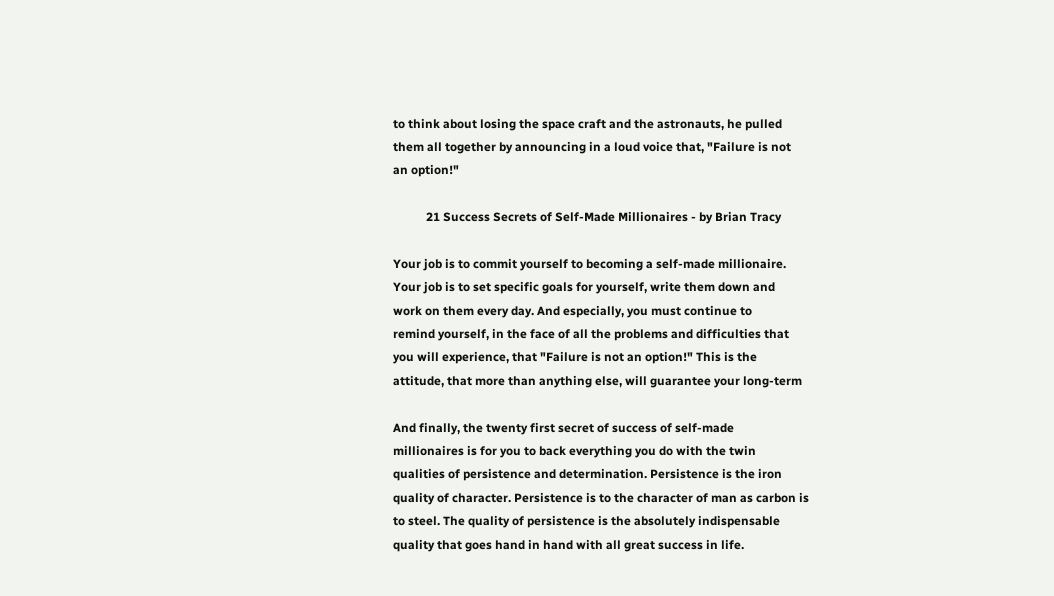to think about losing the space craft and the astronauts, he pulled
them all together by announcing in a loud voice that, "Failure is not
an option!"

           21 Success Secrets of Self-Made Millionaires - by Brian Tracy

Your job is to commit yourself to becoming a self-made millionaire.
Your job is to set specific goals for yourself, write them down and
work on them every day. And especially, you must continue to
remind yourself, in the face of all the problems and difficulties that
you will experience, that "Failure is not an option!" This is the
attitude, that more than anything else, will guarantee your long-term

And finally, the twenty first secret of success of self-made
millionaires is for you to back everything you do with the twin
qualities of persistence and determination. Persistence is the iron
quality of character. Persistence is to the character of man as carbon is
to steel. The quality of persistence is the absolutely indispensable
quality that goes hand in hand with all great success in life.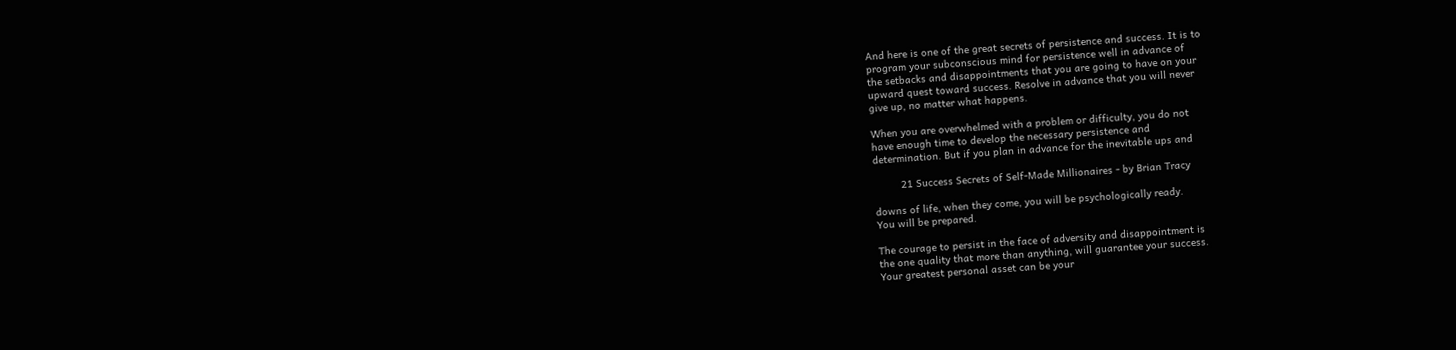And here is one of the great secrets of persistence and success. It is to
program your subconscious mind for persistence well in advance of
the setbacks and disappointments that you are going to have on your
upward quest toward success. Resolve in advance that you will never
give up, no matter what happens.

When you are overwhelmed with a problem or difficulty, you do not
have enough time to develop the necessary persistence and
determination. But if you plan in advance for the inevitable ups and

         21 Success Secrets of Self-Made Millionaires - by Brian Tracy

downs of life, when they come, you will be psychologically ready.
You will be prepared.

The courage to persist in the face of adversity and disappointment is
the one quality that more than anything, will guarantee your success.
Your greatest personal asset can be your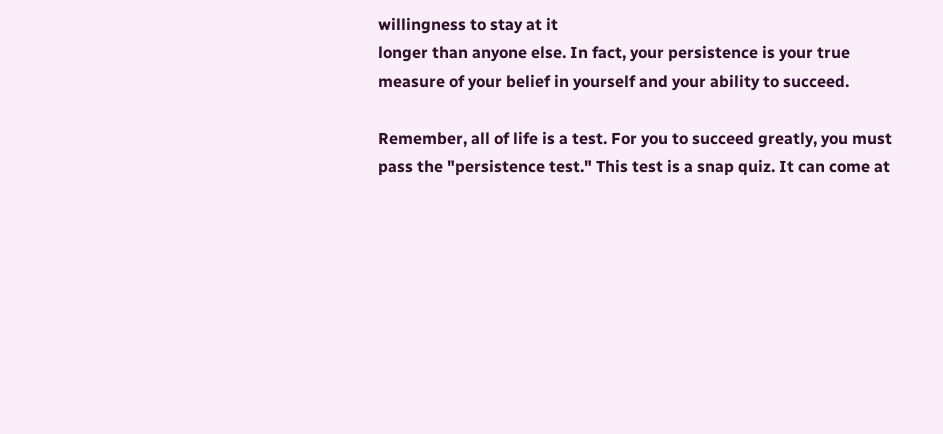willingness to stay at it
longer than anyone else. In fact, your persistence is your true
measure of your belief in yourself and your ability to succeed.

Remember, all of life is a test. For you to succeed greatly, you must
pass the "persistence test." This test is a snap quiz. It can come at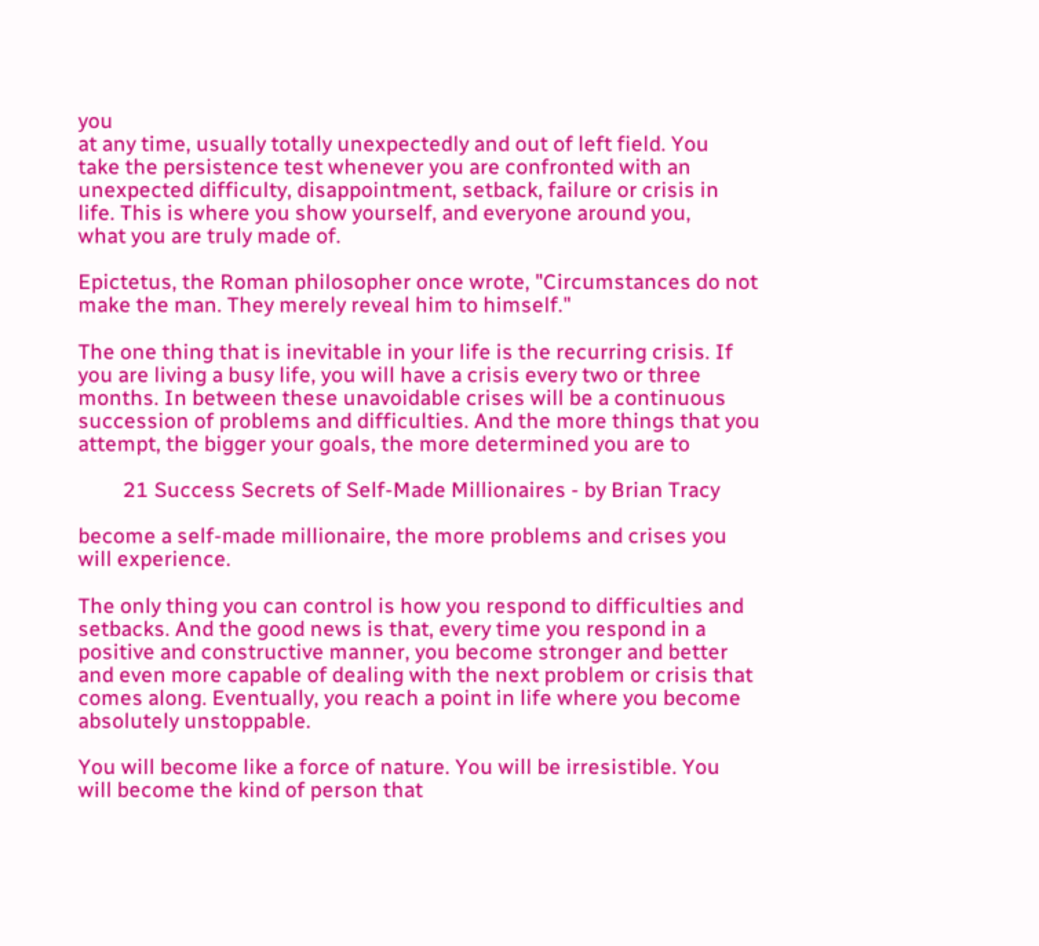you
at any time, usually totally unexpectedly and out of left field. You
take the persistence test whenever you are confronted with an
unexpected difficulty, disappointment, setback, failure or crisis in
life. This is where you show yourself, and everyone around you,
what you are truly made of.

Epictetus, the Roman philosopher once wrote, "Circumstances do not
make the man. They merely reveal him to himself."

The one thing that is inevitable in your life is the recurring crisis. If
you are living a busy life, you will have a crisis every two or three
months. In between these unavoidable crises will be a continuous
succession of problems and difficulties. And the more things that you
attempt, the bigger your goals, the more determined you are to

         21 Success Secrets of Self-Made Millionaires - by Brian Tracy

become a self-made millionaire, the more problems and crises you
will experience.

The only thing you can control is how you respond to difficulties and
setbacks. And the good news is that, every time you respond in a
positive and constructive manner, you become stronger and better
and even more capable of dealing with the next problem or crisis that
comes along. Eventually, you reach a point in life where you become
absolutely unstoppable.

You will become like a force of nature. You will be irresistible. You
will become the kind of person that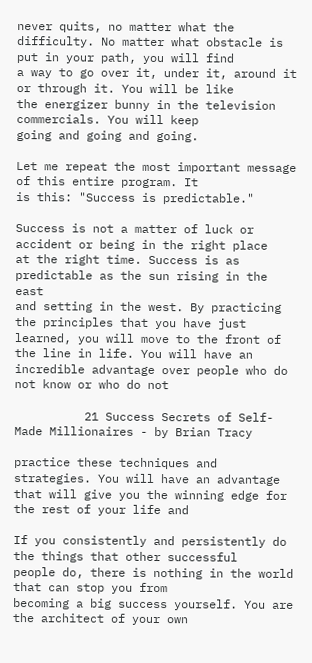never quits, no matter what the
difficulty. No matter what obstacle is put in your path, you will find
a way to go over it, under it, around it or through it. You will be like
the energizer bunny in the television commercials. You will keep
going and going and going.

Let me repeat the most important message of this entire program. It
is this: "Success is predictable."

Success is not a matter of luck or accident or being in the right place
at the right time. Success is as predictable as the sun rising in the east
and setting in the west. By practicing the principles that you have just
learned, you will move to the front of the line in life. You will have an
incredible advantage over people who do not know or who do not

          21 Success Secrets of Self-Made Millionaires - by Brian Tracy

practice these techniques and strategies. You will have an advantage
that will give you the winning edge for the rest of your life and

If you consistently and persistently do the things that other successful
people do, there is nothing in the world that can stop you from
becoming a big success yourself. You are the architect of your own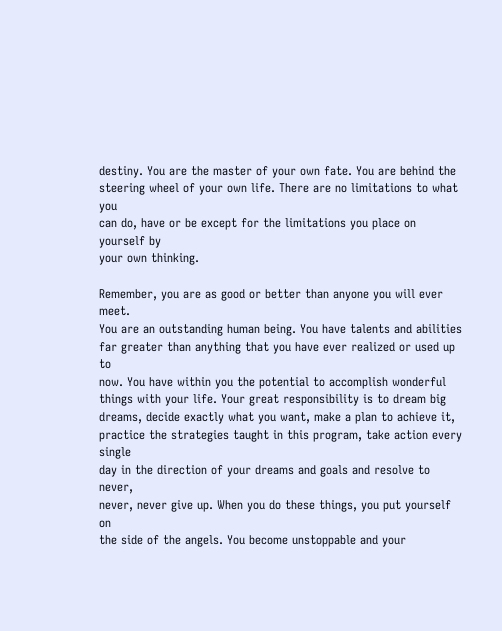destiny. You are the master of your own fate. You are behind the
steering wheel of your own life. There are no limitations to what you
can do, have or be except for the limitations you place on yourself by
your own thinking.

Remember, you are as good or better than anyone you will ever meet.
You are an outstanding human being. You have talents and abilities
far greater than anything that you have ever realized or used up to
now. You have within you the potential to accomplish wonderful
things with your life. Your great responsibility is to dream big
dreams, decide exactly what you want, make a plan to achieve it,
practice the strategies taught in this program, take action every single
day in the direction of your dreams and goals and resolve to never,
never, never give up. When you do these things, you put yourself on
the side of the angels. You become unstoppable and your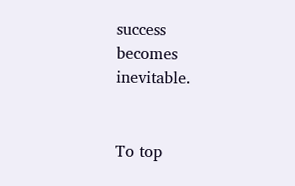success
becomes inevitable.


To top